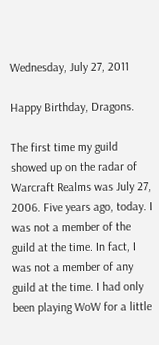Wednesday, July 27, 2011

Happy Birthday, Dragons.

The first time my guild showed up on the radar of Warcraft Realms was July 27, 2006. Five years ago, today. I was not a member of the guild at the time. In fact, I was not a member of any guild at the time. I had only been playing WoW for a little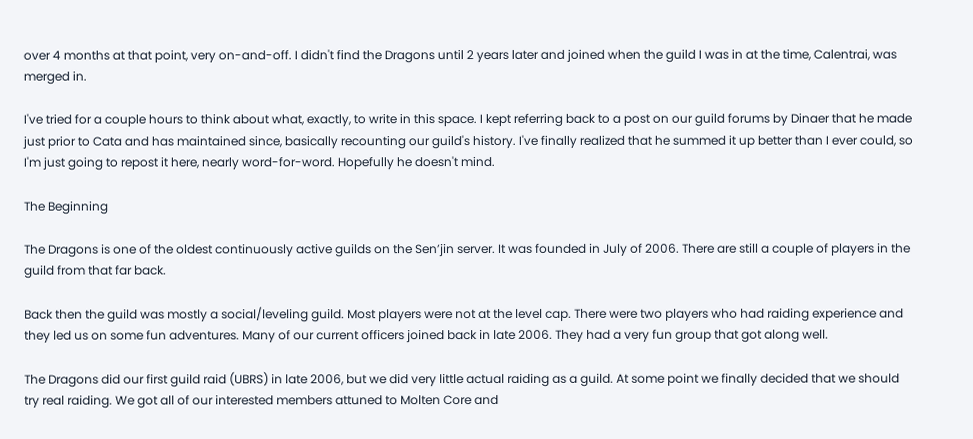over 4 months at that point, very on-and-off. I didn't find the Dragons until 2 years later and joined when the guild I was in at the time, Calentrai, was merged in.

I've tried for a couple hours to think about what, exactly, to write in this space. I kept referring back to a post on our guild forums by Dinaer that he made just prior to Cata and has maintained since, basically recounting our guild's history. I've finally realized that he summed it up better than I ever could, so I'm just going to repost it here, nearly word-for-word. Hopefully he doesn't mind.

The Beginning

The Dragons is one of the oldest continuously active guilds on the Sen’jin server. It was founded in July of 2006. There are still a couple of players in the guild from that far back.

Back then the guild was mostly a social/leveling guild. Most players were not at the level cap. There were two players who had raiding experience and they led us on some fun adventures. Many of our current officers joined back in late 2006. They had a very fun group that got along well.

The Dragons did our first guild raid (UBRS) in late 2006, but we did very little actual raiding as a guild. At some point we finally decided that we should try real raiding. We got all of our interested members attuned to Molten Core and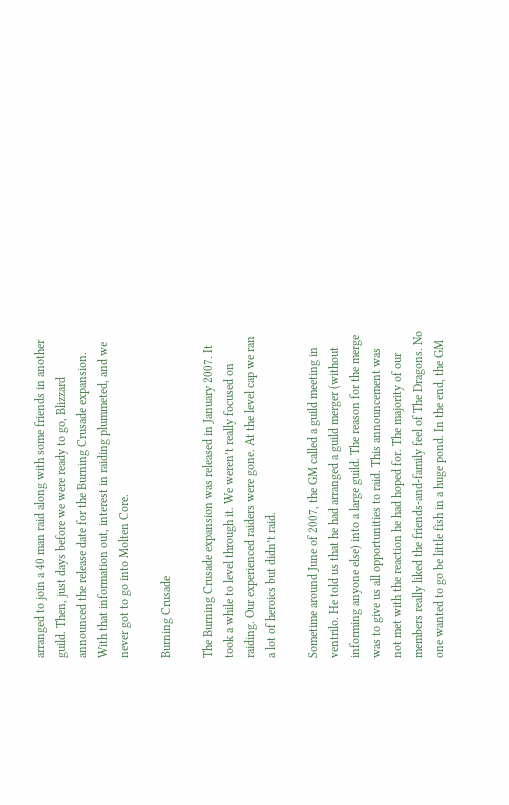arranged to join a 40 man raid along with some friends in another guild. Then, just days before we were ready to go, Blizzard announced the release date for the Burning Crusade expansion. With that information out, interest in raiding plummeted, and we never got to go into Molten Core.

Burning Crusade

The Burning Crusade expansion was released in January 2007. It took a while to level through it. We weren’t really focused on raiding. Our experienced raiders were gone. At the level cap we ran a lot of heroics but didn’t raid.

Sometime around June of 2007, the GM called a guild meeting in ventrilo. He told us that he had arranged a guild merger (without informing anyone else) into a large guild. The reason for the merge was to give us all opportunities to raid. This announcement was not met with the reaction he had hoped for. The majority of our members really liked the friends-and-family feel of The Dragons. No one wanted to go be little fish in a huge pond. In the end, the GM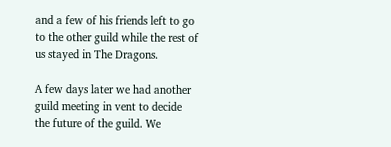and a few of his friends left to go to the other guild while the rest of us stayed in The Dragons.

A few days later we had another guild meeting in vent to decide the future of the guild. We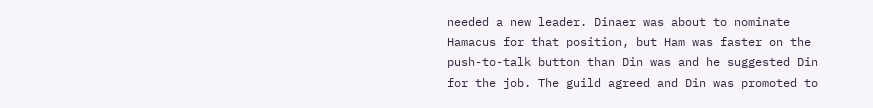needed a new leader. Dinaer was about to nominate Hamacus for that position, but Ham was faster on the push-to-talk button than Din was and he suggested Din for the job. The guild agreed and Din was promoted to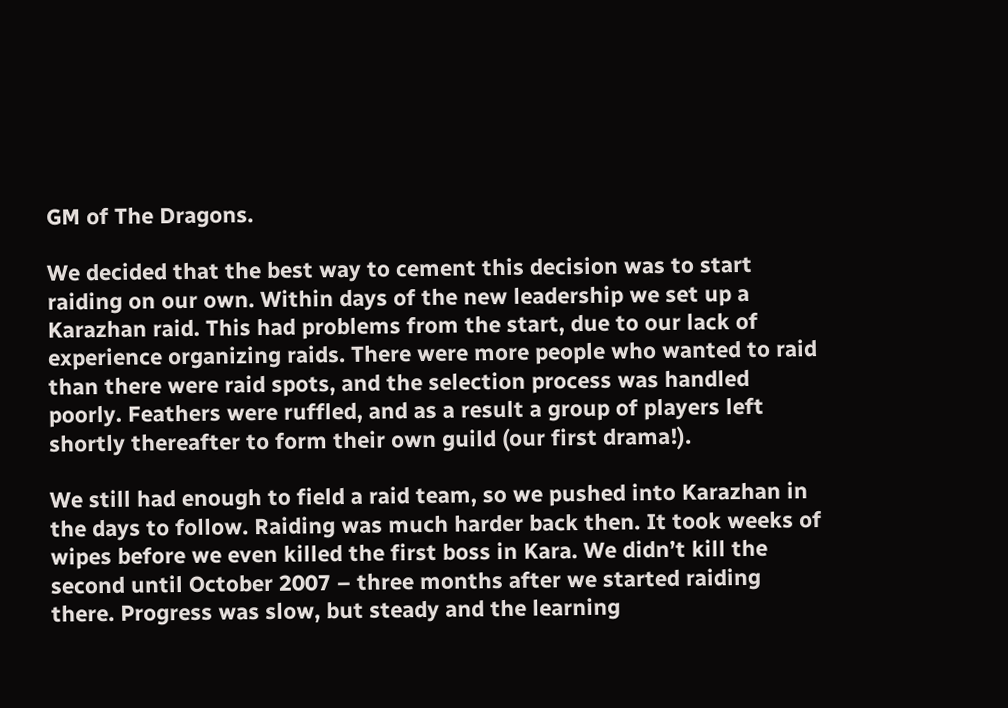GM of The Dragons.

We decided that the best way to cement this decision was to start raiding on our own. Within days of the new leadership we set up a Karazhan raid. This had problems from the start, due to our lack of experience organizing raids. There were more people who wanted to raid than there were raid spots, and the selection process was handled poorly. Feathers were ruffled, and as a result a group of players left shortly thereafter to form their own guild (our first drama!).

We still had enough to field a raid team, so we pushed into Karazhan in the days to follow. Raiding was much harder back then. It took weeks of wipes before we even killed the first boss in Kara. We didn’t kill the second until October 2007 – three months after we started raiding there. Progress was slow, but steady and the learning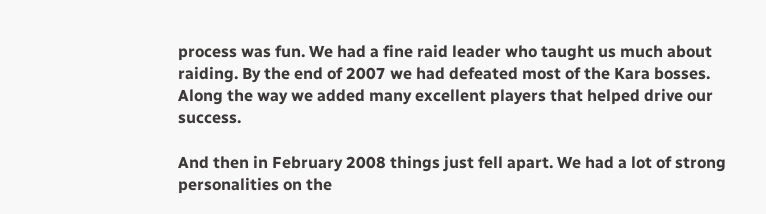process was fun. We had a fine raid leader who taught us much about raiding. By the end of 2007 we had defeated most of the Kara bosses. Along the way we added many excellent players that helped drive our success.

And then in February 2008 things just fell apart. We had a lot of strong personalities on the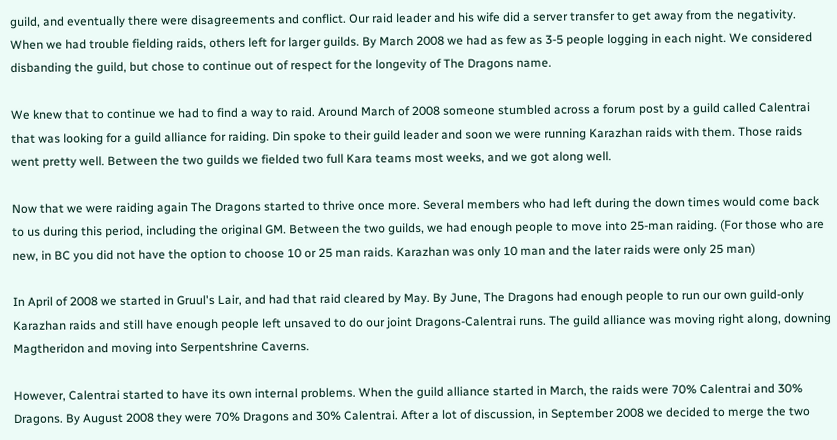guild, and eventually there were disagreements and conflict. Our raid leader and his wife did a server transfer to get away from the negativity. When we had trouble fielding raids, others left for larger guilds. By March 2008 we had as few as 3-5 people logging in each night. We considered disbanding the guild, but chose to continue out of respect for the longevity of The Dragons name.

We knew that to continue we had to find a way to raid. Around March of 2008 someone stumbled across a forum post by a guild called Calentrai that was looking for a guild alliance for raiding. Din spoke to their guild leader and soon we were running Karazhan raids with them. Those raids went pretty well. Between the two guilds we fielded two full Kara teams most weeks, and we got along well.

Now that we were raiding again The Dragons started to thrive once more. Several members who had left during the down times would come back to us during this period, including the original GM. Between the two guilds, we had enough people to move into 25-man raiding. (For those who are new, in BC you did not have the option to choose 10 or 25 man raids. Karazhan was only 10 man and the later raids were only 25 man)

In April of 2008 we started in Gruul's Lair, and had that raid cleared by May. By June, The Dragons had enough people to run our own guild-only Karazhan raids and still have enough people left unsaved to do our joint Dragons-Calentrai runs. The guild alliance was moving right along, downing Magtheridon and moving into Serpentshrine Caverns.

However, Calentrai started to have its own internal problems. When the guild alliance started in March, the raids were 70% Calentrai and 30% Dragons. By August 2008 they were 70% Dragons and 30% Calentrai. After a lot of discussion, in September 2008 we decided to merge the two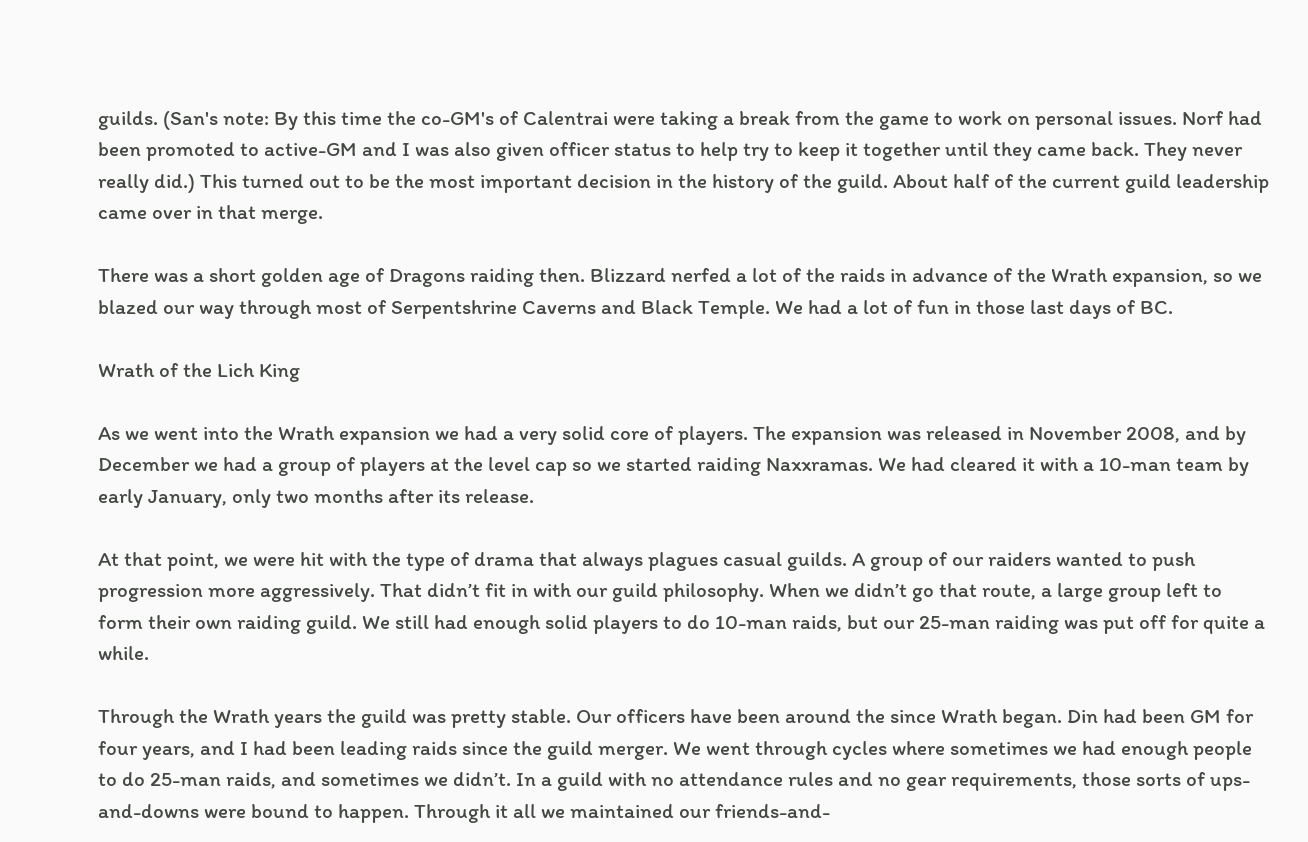guilds. (San's note: By this time the co-GM's of Calentrai were taking a break from the game to work on personal issues. Norf had been promoted to active-GM and I was also given officer status to help try to keep it together until they came back. They never really did.) This turned out to be the most important decision in the history of the guild. About half of the current guild leadership came over in that merge.

There was a short golden age of Dragons raiding then. Blizzard nerfed a lot of the raids in advance of the Wrath expansion, so we blazed our way through most of Serpentshrine Caverns and Black Temple. We had a lot of fun in those last days of BC.

Wrath of the Lich King

As we went into the Wrath expansion we had a very solid core of players. The expansion was released in November 2008, and by December we had a group of players at the level cap so we started raiding Naxxramas. We had cleared it with a 10-man team by early January, only two months after its release.

At that point, we were hit with the type of drama that always plagues casual guilds. A group of our raiders wanted to push progression more aggressively. That didn’t fit in with our guild philosophy. When we didn’t go that route, a large group left to form their own raiding guild. We still had enough solid players to do 10-man raids, but our 25-man raiding was put off for quite a while.

Through the Wrath years the guild was pretty stable. Our officers have been around the since Wrath began. Din had been GM for four years, and I had been leading raids since the guild merger. We went through cycles where sometimes we had enough people to do 25-man raids, and sometimes we didn’t. In a guild with no attendance rules and no gear requirements, those sorts of ups-and-downs were bound to happen. Through it all we maintained our friends-and-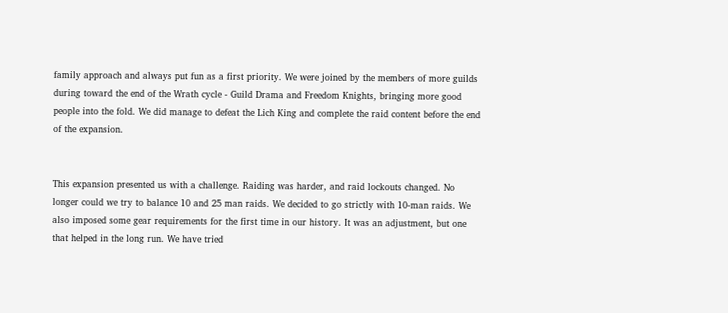family approach and always put fun as a first priority. We were joined by the members of more guilds during toward the end of the Wrath cycle - Guild Drama and Freedom Knights, bringing more good people into the fold. We did manage to defeat the Lich King and complete the raid content before the end of the expansion.


This expansion presented us with a challenge. Raiding was harder, and raid lockouts changed. No longer could we try to balance 10 and 25 man raids. We decided to go strictly with 10-man raids. We also imposed some gear requirements for the first time in our history. It was an adjustment, but one that helped in the long run. We have tried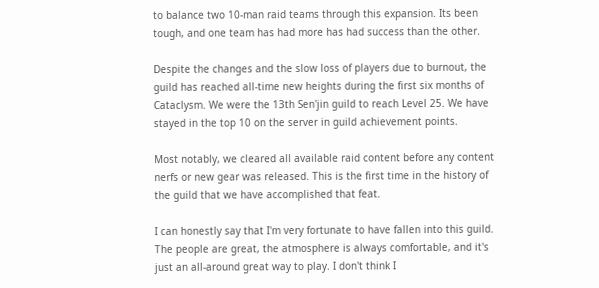to balance two 10-man raid teams through this expansion. Its been tough, and one team has had more has had success than the other.

Despite the changes and the slow loss of players due to burnout, the guild has reached all-time new heights during the first six months of Cataclysm. We were the 13th Sen'jin guild to reach Level 25. We have stayed in the top 10 on the server in guild achievement points.

Most notably, we cleared all available raid content before any content nerfs or new gear was released. This is the first time in the history of the guild that we have accomplished that feat.

I can honestly say that I'm very fortunate to have fallen into this guild. The people are great, the atmosphere is always comfortable, and it's just an all-around great way to play. I don't think I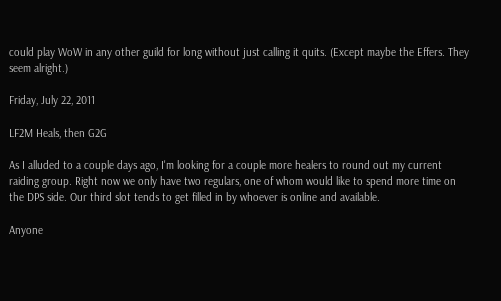could play WoW in any other guild for long without just calling it quits. (Except maybe the Effers. They seem alright.)

Friday, July 22, 2011

LF2M Heals, then G2G

As I alluded to a couple days ago, I'm looking for a couple more healers to round out my current raiding group. Right now we only have two regulars, one of whom would like to spend more time on the DPS side. Our third slot tends to get filled in by whoever is online and available.

Anyone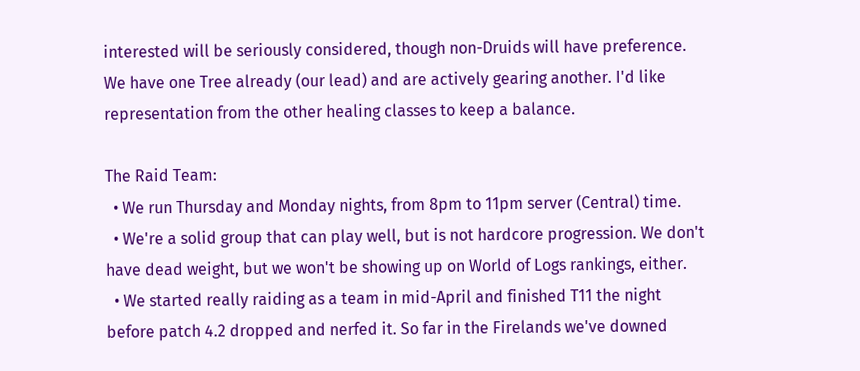interested will be seriously considered, though non-Druids will have preference. We have one Tree already (our lead) and are actively gearing another. I'd like representation from the other healing classes to keep a balance.

The Raid Team:
  • We run Thursday and Monday nights, from 8pm to 11pm server (Central) time.
  • We're a solid group that can play well, but is not hardcore progression. We don't have dead weight, but we won't be showing up on World of Logs rankings, either.
  • We started really raiding as a team in mid-April and finished T11 the night before patch 4.2 dropped and nerfed it. So far in the Firelands we've downed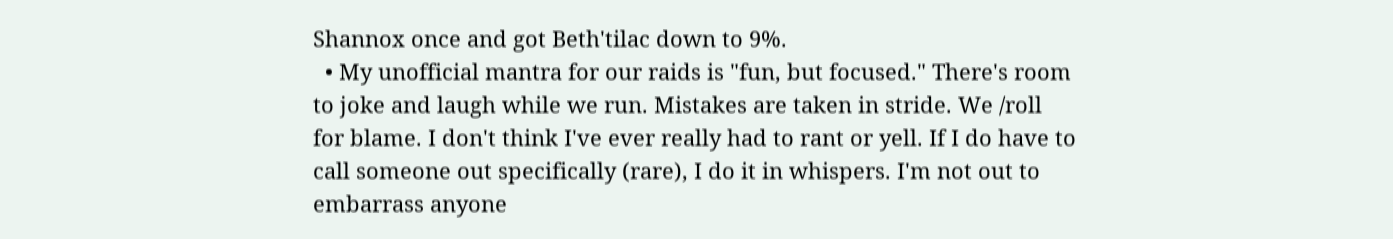Shannox once and got Beth'tilac down to 9%.
  • My unofficial mantra for our raids is "fun, but focused." There's room to joke and laugh while we run. Mistakes are taken in stride. We /roll for blame. I don't think I've ever really had to rant or yell. If I do have to call someone out specifically (rare), I do it in whispers. I'm not out to embarrass anyone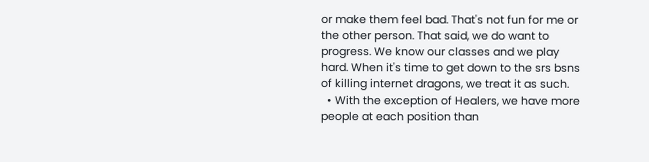or make them feel bad. That's not fun for me or the other person. That said, we do want to progress. We know our classes and we play hard. When it's time to get down to the srs bsns of killing internet dragons, we treat it as such.
  • With the exception of Healers, we have more people at each position than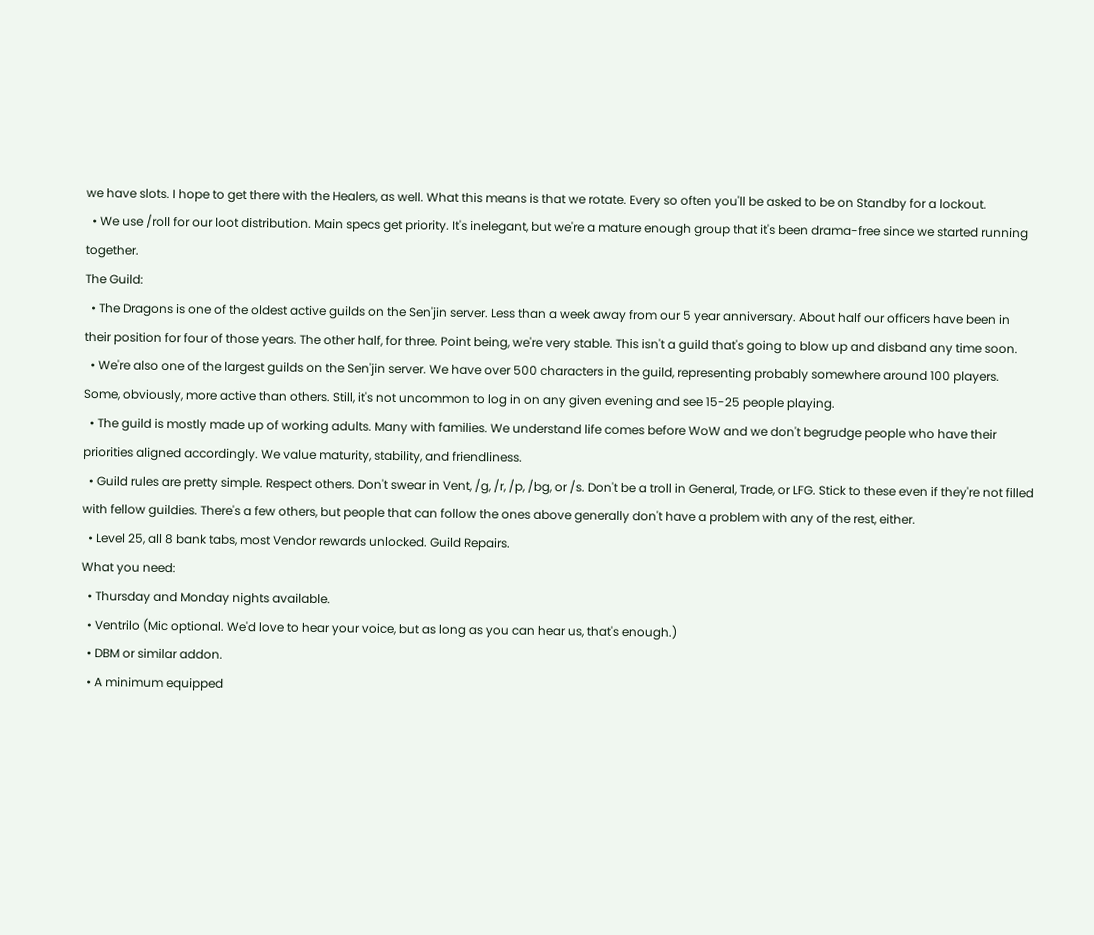we have slots. I hope to get there with the Healers, as well. What this means is that we rotate. Every so often you'll be asked to be on Standby for a lockout.
  • We use /roll for our loot distribution. Main specs get priority. It's inelegant, but we're a mature enough group that it's been drama-free since we started running together.
The Guild:
  • The Dragons is one of the oldest active guilds on the Sen'jin server. Less than a week away from our 5 year anniversary. About half our officers have been in their position for four of those years. The other half, for three. Point being, we're very stable. This isn't a guild that's going to blow up and disband any time soon.
  • We're also one of the largest guilds on the Sen'jin server. We have over 500 characters in the guild, representing probably somewhere around 100 players. Some, obviously, more active than others. Still, it's not uncommon to log in on any given evening and see 15-25 people playing.
  • The guild is mostly made up of working adults. Many with families. We understand life comes before WoW and we don't begrudge people who have their priorities aligned accordingly. We value maturity, stability, and friendliness.
  • Guild rules are pretty simple. Respect others. Don't swear in Vent, /g, /r, /p, /bg, or /s. Don't be a troll in General, Trade, or LFG. Stick to these even if they're not filled with fellow guildies. There's a few others, but people that can follow the ones above generally don't have a problem with any of the rest, either.
  • Level 25, all 8 bank tabs, most Vendor rewards unlocked. Guild Repairs.
What you need:
  • Thursday and Monday nights available.
  • Ventrilo (Mic optional. We'd love to hear your voice, but as long as you can hear us, that's enough.)
  • DBM or similar addon.
  • A minimum equipped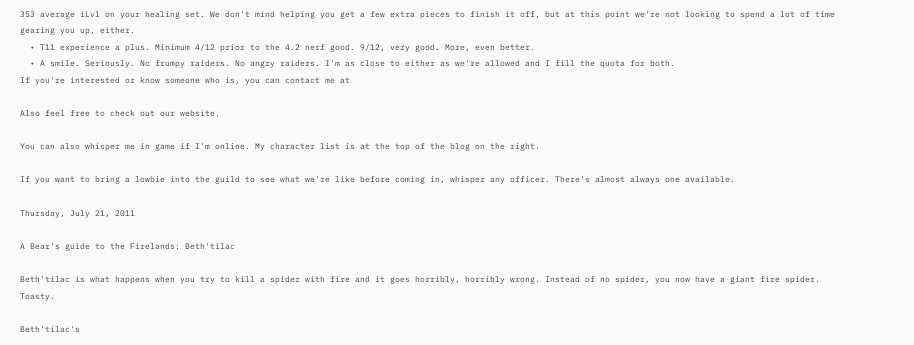353 average iLvl on your healing set. We don't mind helping you get a few extra pieces to finish it off, but at this point we're not looking to spend a lot of time gearing you up, either.
  • T11 experience a plus. Minimum 4/12 prior to the 4.2 nerf good. 9/12, very good. More, even better.
  • A smile. Seriously. No frumpy raiders. No angry raiders. I'm as close to either as we're allowed and I fill the quota for both.
If you're interested or know someone who is, you can contact me at

Also feel free to check out our website.

You can also whisper me in game if I'm online. My character list is at the top of the blog on the right.

If you want to bring a lowbie into the guild to see what we're like before coming in, whisper any officer. There's almost always one available.

Thursday, July 21, 2011

A Bear's guide to the Firelands: Beth'tilac

Beth'tilac is what happens when you try to kill a spider with fire and it goes horribly, horribly wrong. Instead of no spider, you now have a giant fire spider. Toasty.

Beth'tilac's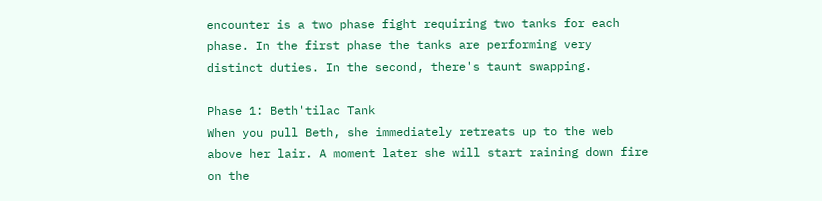encounter is a two phase fight requiring two tanks for each phase. In the first phase the tanks are performing very distinct duties. In the second, there's taunt swapping.

Phase 1: Beth'tilac Tank
When you pull Beth, she immediately retreats up to the web above her lair. A moment later she will start raining down fire on the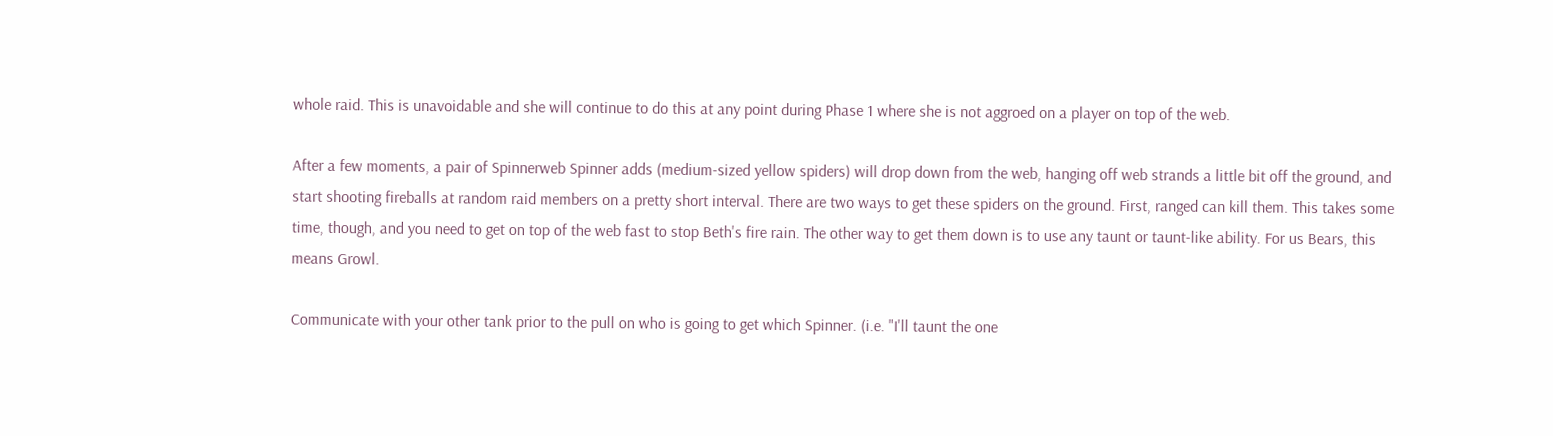whole raid. This is unavoidable and she will continue to do this at any point during Phase 1 where she is not aggroed on a player on top of the web.

After a few moments, a pair of Spinnerweb Spinner adds (medium-sized yellow spiders) will drop down from the web, hanging off web strands a little bit off the ground, and start shooting fireballs at random raid members on a pretty short interval. There are two ways to get these spiders on the ground. First, ranged can kill them. This takes some time, though, and you need to get on top of the web fast to stop Beth's fire rain. The other way to get them down is to use any taunt or taunt-like ability. For us Bears, this means Growl.

Communicate with your other tank prior to the pull on who is going to get which Spinner. (i.e. "I'll taunt the one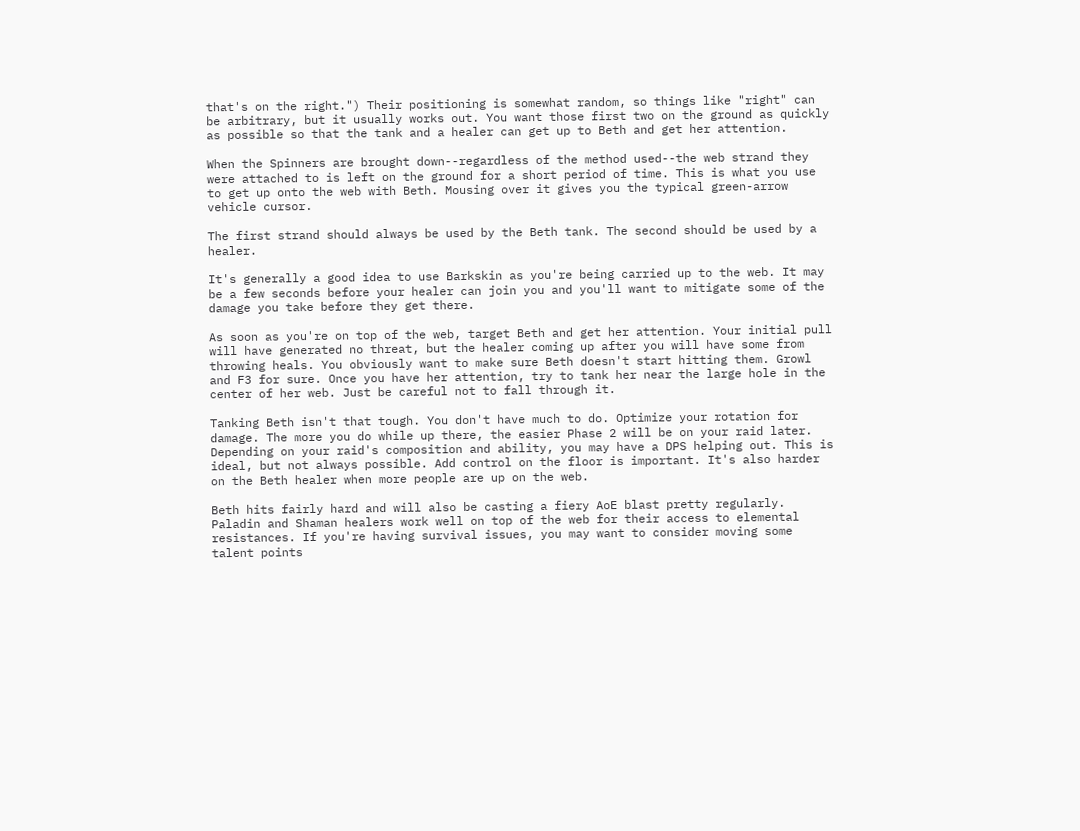that's on the right.") Their positioning is somewhat random, so things like "right" can be arbitrary, but it usually works out. You want those first two on the ground as quickly as possible so that the tank and a healer can get up to Beth and get her attention.

When the Spinners are brought down--regardless of the method used--the web strand they were attached to is left on the ground for a short period of time. This is what you use to get up onto the web with Beth. Mousing over it gives you the typical green-arrow vehicle cursor.

The first strand should always be used by the Beth tank. The second should be used by a healer.

It's generally a good idea to use Barkskin as you're being carried up to the web. It may be a few seconds before your healer can join you and you'll want to mitigate some of the damage you take before they get there.

As soon as you're on top of the web, target Beth and get her attention. Your initial pull will have generated no threat, but the healer coming up after you will have some from throwing heals. You obviously want to make sure Beth doesn't start hitting them. Growl and F3 for sure. Once you have her attention, try to tank her near the large hole in the center of her web. Just be careful not to fall through it.

Tanking Beth isn't that tough. You don't have much to do. Optimize your rotation for damage. The more you do while up there, the easier Phase 2 will be on your raid later. Depending on your raid's composition and ability, you may have a DPS helping out. This is ideal, but not always possible. Add control on the floor is important. It's also harder on the Beth healer when more people are up on the web.

Beth hits fairly hard and will also be casting a fiery AoE blast pretty regularly. Paladin and Shaman healers work well on top of the web for their access to elemental resistances. If you're having survival issues, you may want to consider moving some talent points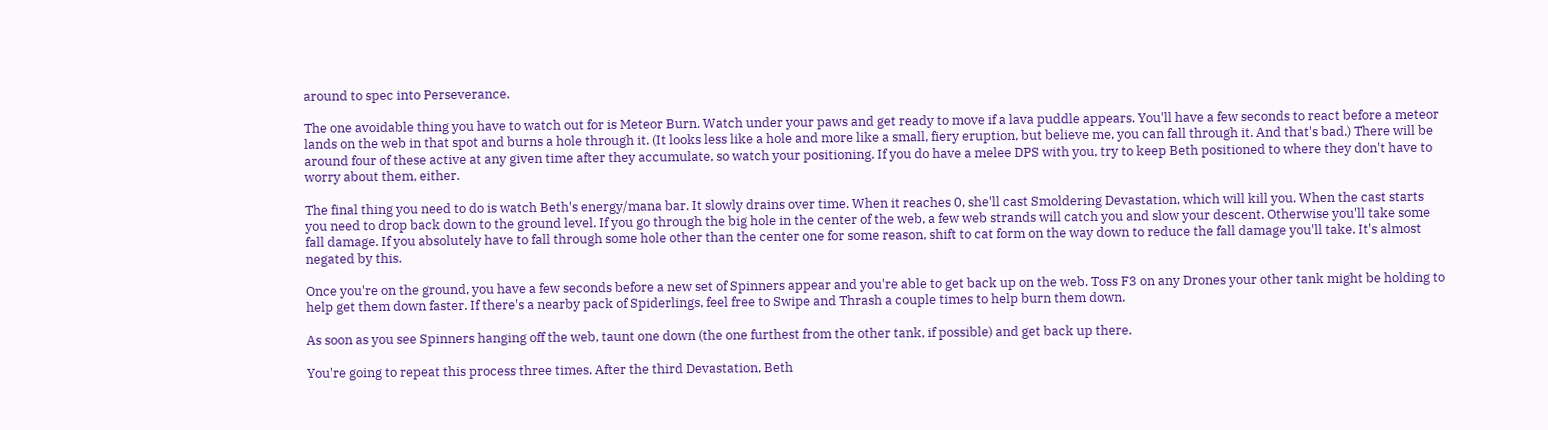around to spec into Perseverance.

The one avoidable thing you have to watch out for is Meteor Burn. Watch under your paws and get ready to move if a lava puddle appears. You'll have a few seconds to react before a meteor lands on the web in that spot and burns a hole through it. (It looks less like a hole and more like a small, fiery eruption, but believe me, you can fall through it. And that's bad.) There will be around four of these active at any given time after they accumulate, so watch your positioning. If you do have a melee DPS with you, try to keep Beth positioned to where they don't have to worry about them, either.

The final thing you need to do is watch Beth's energy/mana bar. It slowly drains over time. When it reaches 0, she'll cast Smoldering Devastation, which will kill you. When the cast starts you need to drop back down to the ground level. If you go through the big hole in the center of the web, a few web strands will catch you and slow your descent. Otherwise you'll take some fall damage. If you absolutely have to fall through some hole other than the center one for some reason, shift to cat form on the way down to reduce the fall damage you'll take. It's almost negated by this.

Once you're on the ground, you have a few seconds before a new set of Spinners appear and you're able to get back up on the web. Toss F3 on any Drones your other tank might be holding to help get them down faster. If there's a nearby pack of Spiderlings, feel free to Swipe and Thrash a couple times to help burn them down.

As soon as you see Spinners hanging off the web, taunt one down (the one furthest from the other tank, if possible) and get back up there.

You're going to repeat this process three times. After the third Devastation, Beth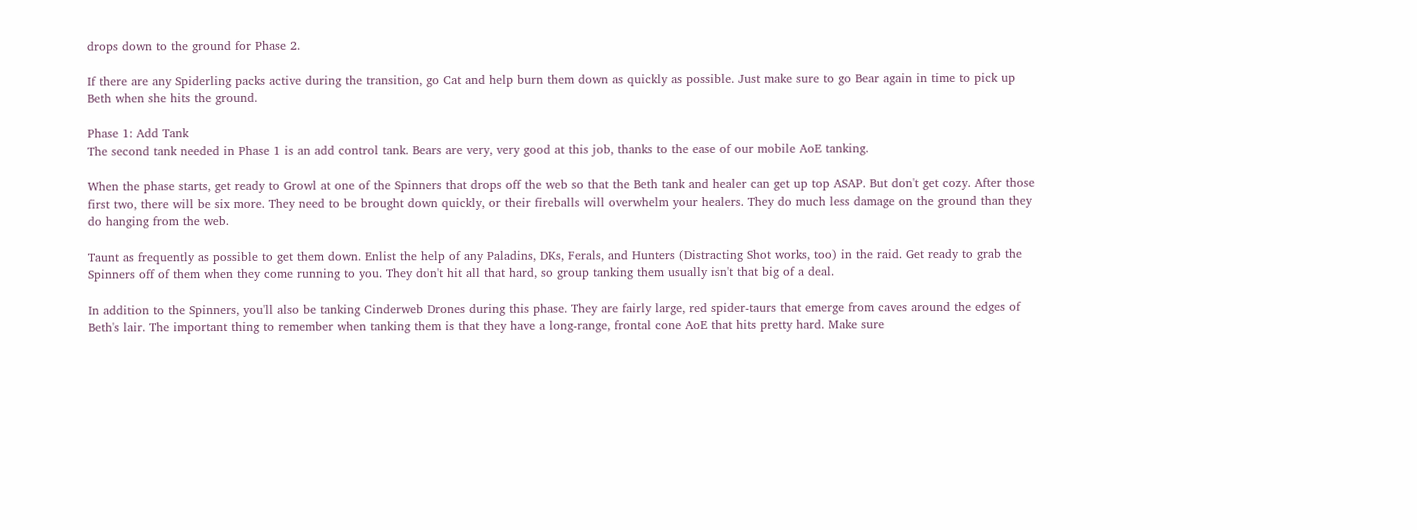drops down to the ground for Phase 2.

If there are any Spiderling packs active during the transition, go Cat and help burn them down as quickly as possible. Just make sure to go Bear again in time to pick up Beth when she hits the ground.

Phase 1: Add Tank
The second tank needed in Phase 1 is an add control tank. Bears are very, very good at this job, thanks to the ease of our mobile AoE tanking.

When the phase starts, get ready to Growl at one of the Spinners that drops off the web so that the Beth tank and healer can get up top ASAP. But don't get cozy. After those first two, there will be six more. They need to be brought down quickly, or their fireballs will overwhelm your healers. They do much less damage on the ground than they do hanging from the web.

Taunt as frequently as possible to get them down. Enlist the help of any Paladins, DKs, Ferals, and Hunters (Distracting Shot works, too) in the raid. Get ready to grab the Spinners off of them when they come running to you. They don't hit all that hard, so group tanking them usually isn't that big of a deal.

In addition to the Spinners, you'll also be tanking Cinderweb Drones during this phase. They are fairly large, red spider-taurs that emerge from caves around the edges of Beth's lair. The important thing to remember when tanking them is that they have a long-range, frontal cone AoE that hits pretty hard. Make sure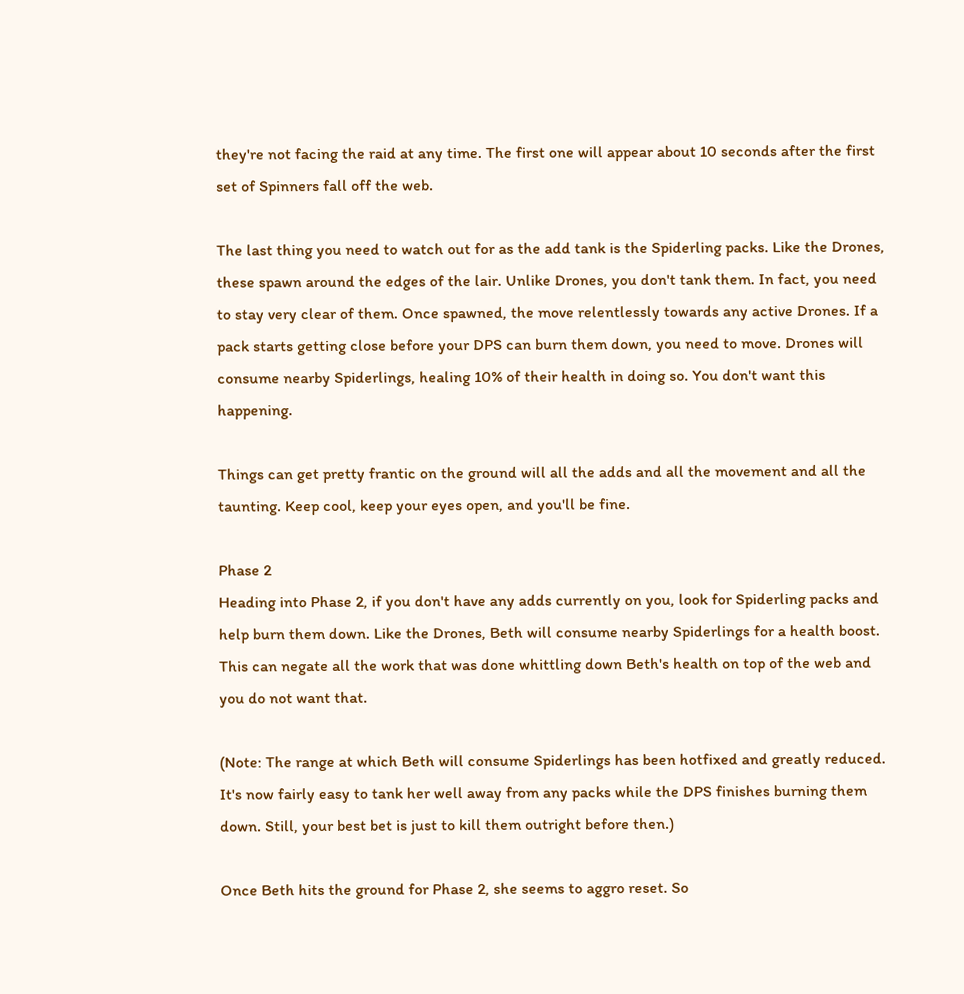they're not facing the raid at any time. The first one will appear about 10 seconds after the first set of Spinners fall off the web.

The last thing you need to watch out for as the add tank is the Spiderling packs. Like the Drones, these spawn around the edges of the lair. Unlike Drones, you don't tank them. In fact, you need to stay very clear of them. Once spawned, the move relentlessly towards any active Drones. If a pack starts getting close before your DPS can burn them down, you need to move. Drones will consume nearby Spiderlings, healing 10% of their health in doing so. You don't want this happening.

Things can get pretty frantic on the ground will all the adds and all the movement and all the taunting. Keep cool, keep your eyes open, and you'll be fine.

Phase 2
Heading into Phase 2, if you don't have any adds currently on you, look for Spiderling packs and help burn them down. Like the Drones, Beth will consume nearby Spiderlings for a health boost. This can negate all the work that was done whittling down Beth's health on top of the web and you do not want that.

(Note: The range at which Beth will consume Spiderlings has been hotfixed and greatly reduced. It's now fairly easy to tank her well away from any packs while the DPS finishes burning them down. Still, your best bet is just to kill them outright before then.)

Once Beth hits the ground for Phase 2, she seems to aggro reset. So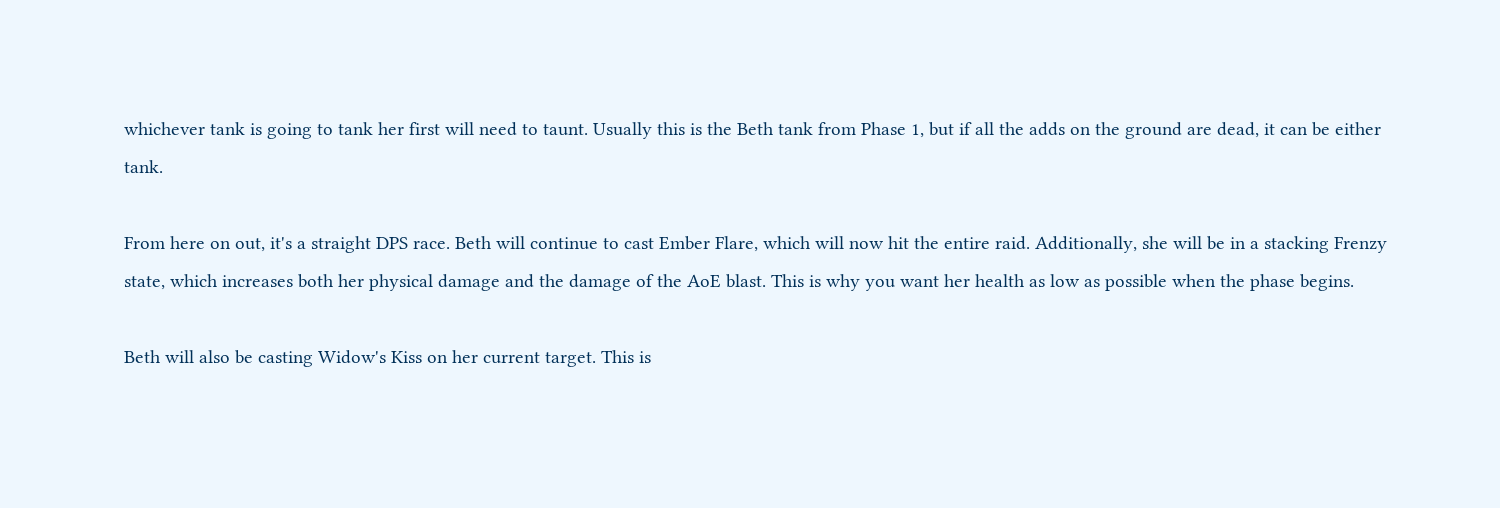whichever tank is going to tank her first will need to taunt. Usually this is the Beth tank from Phase 1, but if all the adds on the ground are dead, it can be either tank.

From here on out, it's a straight DPS race. Beth will continue to cast Ember Flare, which will now hit the entire raid. Additionally, she will be in a stacking Frenzy state, which increases both her physical damage and the damage of the AoE blast. This is why you want her health as low as possible when the phase begins.

Beth will also be casting Widow's Kiss on her current target. This is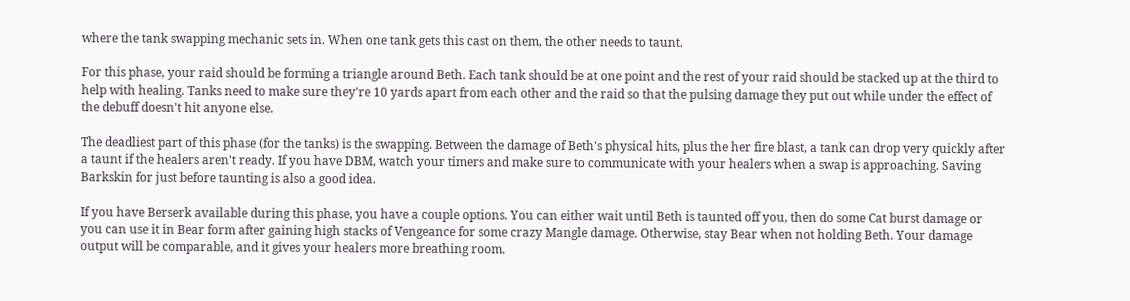where the tank swapping mechanic sets in. When one tank gets this cast on them, the other needs to taunt.

For this phase, your raid should be forming a triangle around Beth. Each tank should be at one point and the rest of your raid should be stacked up at the third to help with healing. Tanks need to make sure they're 10 yards apart from each other and the raid so that the pulsing damage they put out while under the effect of the debuff doesn't hit anyone else.

The deadliest part of this phase (for the tanks) is the swapping. Between the damage of Beth's physical hits, plus the her fire blast, a tank can drop very quickly after a taunt if the healers aren't ready. If you have DBM, watch your timers and make sure to communicate with your healers when a swap is approaching. Saving Barkskin for just before taunting is also a good idea.

If you have Berserk available during this phase, you have a couple options. You can either wait until Beth is taunted off you, then do some Cat burst damage or you can use it in Bear form after gaining high stacks of Vengeance for some crazy Mangle damage. Otherwise, stay Bear when not holding Beth. Your damage output will be comparable, and it gives your healers more breathing room.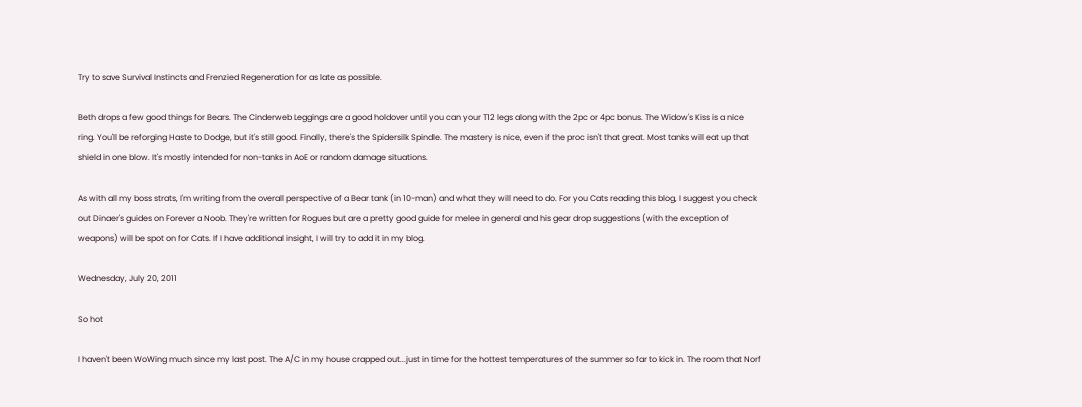Try to save Survival Instincts and Frenzied Regeneration for as late as possible.

Beth drops a few good things for Bears. The Cinderweb Leggings are a good holdover until you can your T12 legs along with the 2pc or 4pc bonus. The Widow's Kiss is a nice ring. You'll be reforging Haste to Dodge, but it's still good. Finally, there's the Spidersilk Spindle. The mastery is nice, even if the proc isn't that great. Most tanks will eat up that shield in one blow. It's mostly intended for non-tanks in AoE or random damage situations.

As with all my boss strats, I'm writing from the overall perspective of a Bear tank (in 10-man) and what they will need to do. For you Cats reading this blog, I suggest you check out Dinaer's guides on Forever a Noob. They're written for Rogues but are a pretty good guide for melee in general and his gear drop suggestions (with the exception of weapons) will be spot on for Cats. If I have additional insight, I will try to add it in my blog.

Wednesday, July 20, 2011

So hot

I haven't been WoWing much since my last post. The A/C in my house crapped out...just in time for the hottest temperatures of the summer so far to kick in. The room that Norf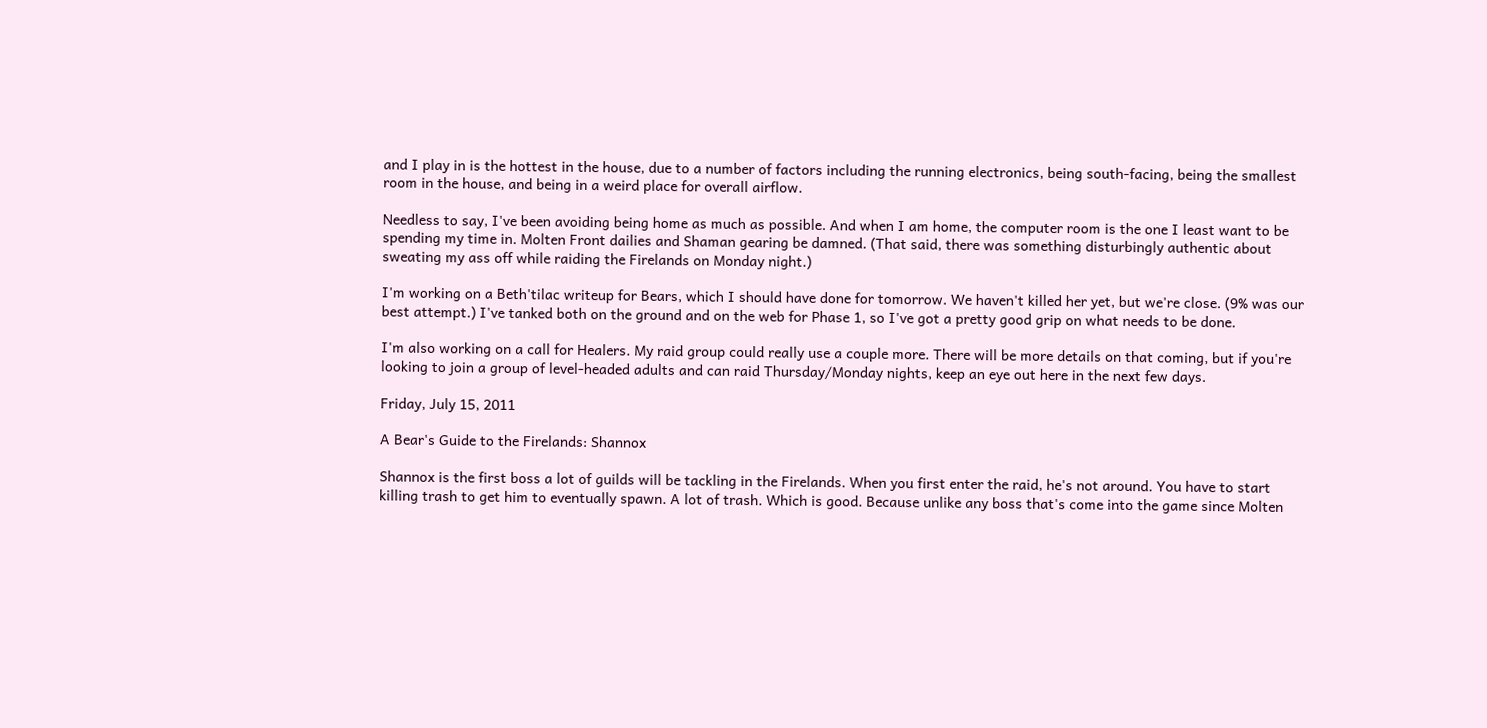and I play in is the hottest in the house, due to a number of factors including the running electronics, being south-facing, being the smallest room in the house, and being in a weird place for overall airflow.

Needless to say, I've been avoiding being home as much as possible. And when I am home, the computer room is the one I least want to be spending my time in. Molten Front dailies and Shaman gearing be damned. (That said, there was something disturbingly authentic about sweating my ass off while raiding the Firelands on Monday night.)

I'm working on a Beth'tilac writeup for Bears, which I should have done for tomorrow. We haven't killed her yet, but we're close. (9% was our best attempt.) I've tanked both on the ground and on the web for Phase 1, so I've got a pretty good grip on what needs to be done.

I'm also working on a call for Healers. My raid group could really use a couple more. There will be more details on that coming, but if you're looking to join a group of level-headed adults and can raid Thursday/Monday nights, keep an eye out here in the next few days.

Friday, July 15, 2011

A Bear's Guide to the Firelands: Shannox

Shannox is the first boss a lot of guilds will be tackling in the Firelands. When you first enter the raid, he's not around. You have to start killing trash to get him to eventually spawn. A lot of trash. Which is good. Because unlike any boss that's come into the game since Molten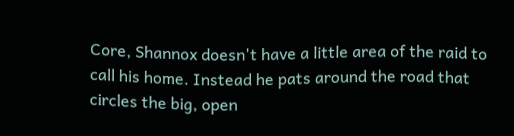Core, Shannox doesn't have a little area of the raid to call his home. Instead he pats around the road that circles the big, open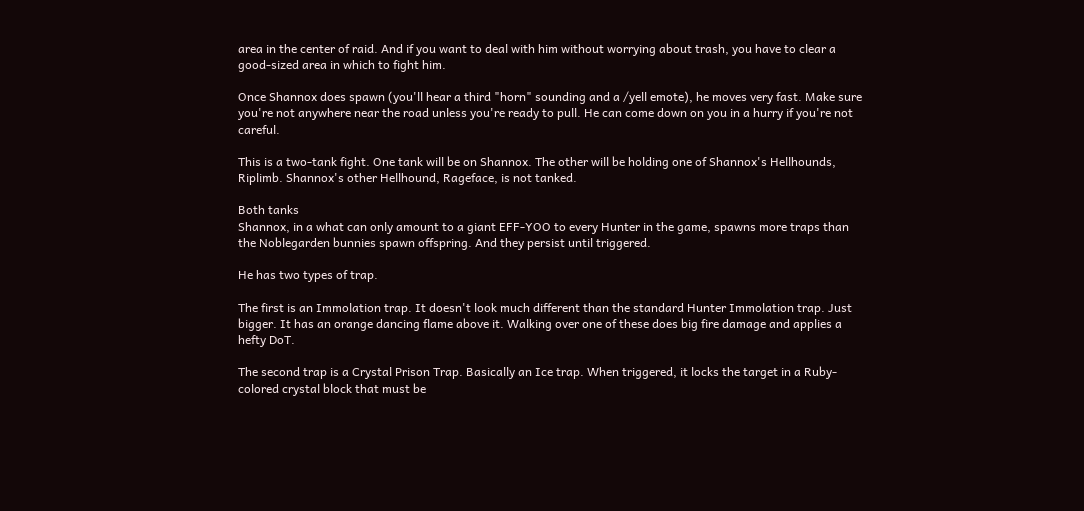area in the center of raid. And if you want to deal with him without worrying about trash, you have to clear a good-sized area in which to fight him.

Once Shannox does spawn (you'll hear a third "horn" sounding and a /yell emote), he moves very fast. Make sure you're not anywhere near the road unless you're ready to pull. He can come down on you in a hurry if you're not careful.

This is a two-tank fight. One tank will be on Shannox. The other will be holding one of Shannox's Hellhounds, Riplimb. Shannox's other Hellhound, Rageface, is not tanked.

Both tanks
Shannox, in a what can only amount to a giant EFF-YOO to every Hunter in the game, spawns more traps than the Noblegarden bunnies spawn offspring. And they persist until triggered.

He has two types of trap.

The first is an Immolation trap. It doesn't look much different than the standard Hunter Immolation trap. Just bigger. It has an orange dancing flame above it. Walking over one of these does big fire damage and applies a hefty DoT.

The second trap is a Crystal Prison Trap. Basically an Ice trap. When triggered, it locks the target in a Ruby-colored crystal block that must be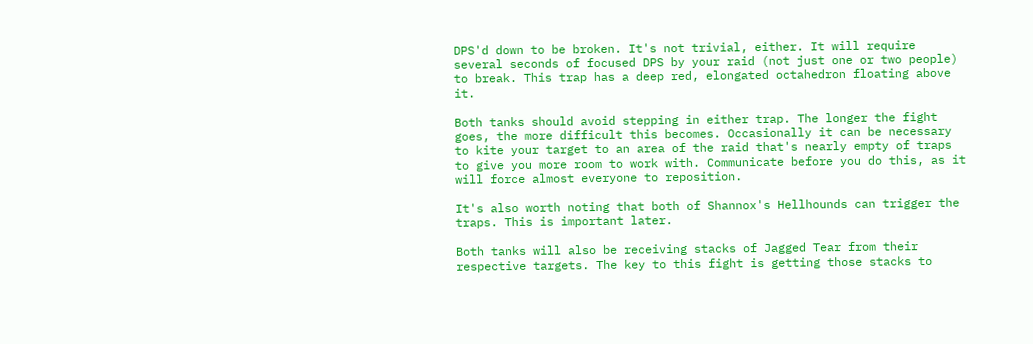DPS'd down to be broken. It's not trivial, either. It will require several seconds of focused DPS by your raid (not just one or two people) to break. This trap has a deep red, elongated octahedron floating above it.

Both tanks should avoid stepping in either trap. The longer the fight goes, the more difficult this becomes. Occasionally it can be necessary to kite your target to an area of the raid that's nearly empty of traps to give you more room to work with. Communicate before you do this, as it will force almost everyone to reposition.

It's also worth noting that both of Shannox's Hellhounds can trigger the traps. This is important later.

Both tanks will also be receiving stacks of Jagged Tear from their respective targets. The key to this fight is getting those stacks to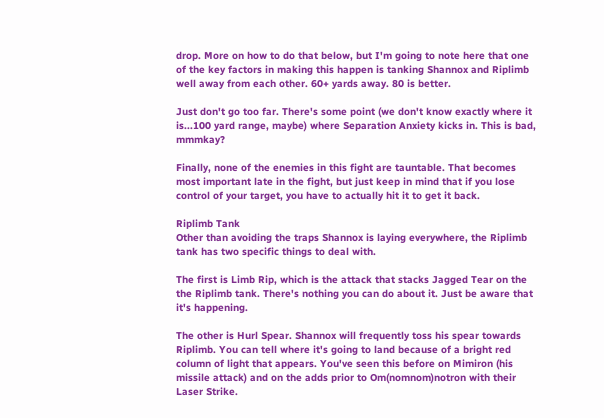drop. More on how to do that below, but I'm going to note here that one of the key factors in making this happen is tanking Shannox and Riplimb well away from each other. 60+ yards away. 80 is better.

Just don't go too far. There's some point (we don't know exactly where it is...100 yard range, maybe) where Separation Anxiety kicks in. This is bad, mmmkay?

Finally, none of the enemies in this fight are tauntable. That becomes most important late in the fight, but just keep in mind that if you lose control of your target, you have to actually hit it to get it back.

Riplimb Tank
Other than avoiding the traps Shannox is laying everywhere, the Riplimb tank has two specific things to deal with.

The first is Limb Rip, which is the attack that stacks Jagged Tear on the the Riplimb tank. There's nothing you can do about it. Just be aware that it's happening.

The other is Hurl Spear. Shannox will frequently toss his spear towards Riplimb. You can tell where it's going to land because of a bright red column of light that appears. You've seen this before on Mimiron (his missile attack) and on the adds prior to Om(nomnom)notron with their Laser Strike.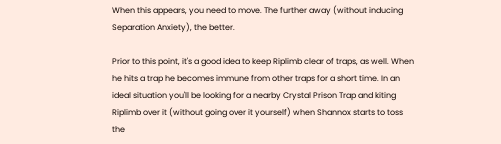When this appears, you need to move. The further away (without inducing Separation Anxiety), the better.

Prior to this point, it's a good idea to keep Riplimb clear of traps, as well. When he hits a trap he becomes immune from other traps for a short time. In an ideal situation you'll be looking for a nearby Crystal Prison Trap and kiting Riplimb over it (without going over it yourself) when Shannox starts to toss the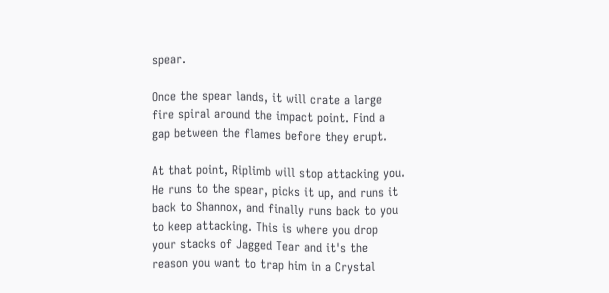spear.

Once the spear lands, it will crate a large fire spiral around the impact point. Find a gap between the flames before they erupt.

At that point, Riplimb will stop attacking you. He runs to the spear, picks it up, and runs it back to Shannox, and finally runs back to you to keep attacking. This is where you drop your stacks of Jagged Tear and it's the reason you want to trap him in a Crystal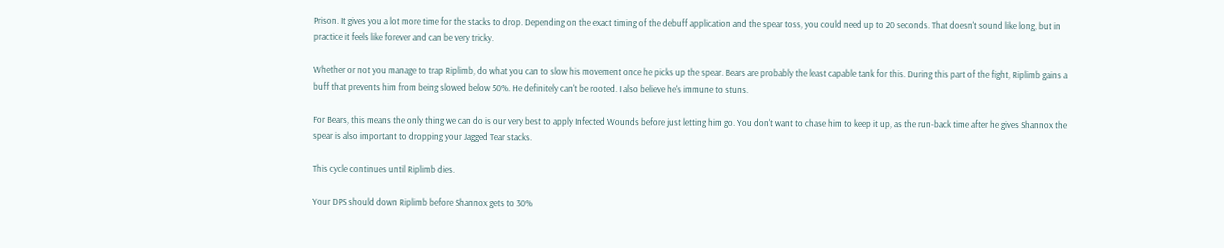Prison. It gives you a lot more time for the stacks to drop. Depending on the exact timing of the debuff application and the spear toss, you could need up to 20 seconds. That doesn't sound like long, but in practice it feels like forever and can be very tricky.

Whether or not you manage to trap Riplimb, do what you can to slow his movement once he picks up the spear. Bears are probably the least capable tank for this. During this part of the fight, Riplimb gains a buff that prevents him from being slowed below 50%. He definitely can't be rooted. I also believe he's immune to stuns.

For Bears, this means the only thing we can do is our very best to apply Infected Wounds before just letting him go. You don't want to chase him to keep it up, as the run-back time after he gives Shannox the spear is also important to dropping your Jagged Tear stacks.

This cycle continues until Riplimb dies.

Your DPS should down Riplimb before Shannox gets to 30%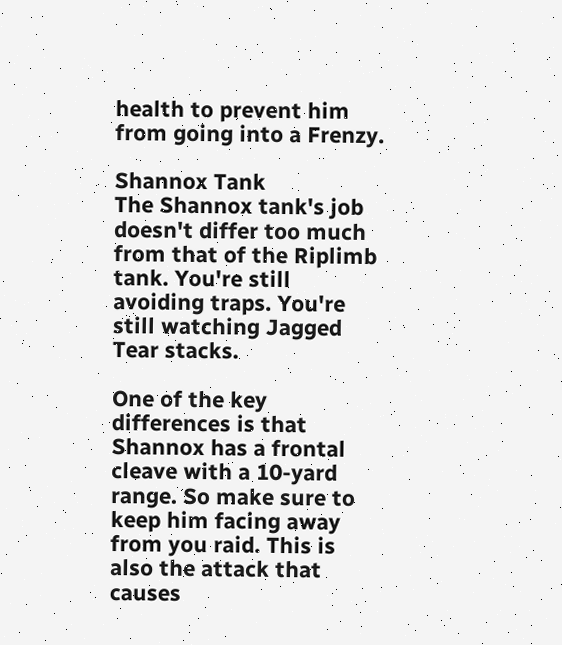health to prevent him from going into a Frenzy.

Shannox Tank
The Shannox tank's job doesn't differ too much from that of the Riplimb tank. You're still avoiding traps. You're still watching Jagged Tear stacks.

One of the key differences is that Shannox has a frontal cleave with a 10-yard range. So make sure to keep him facing away from you raid. This is also the attack that causes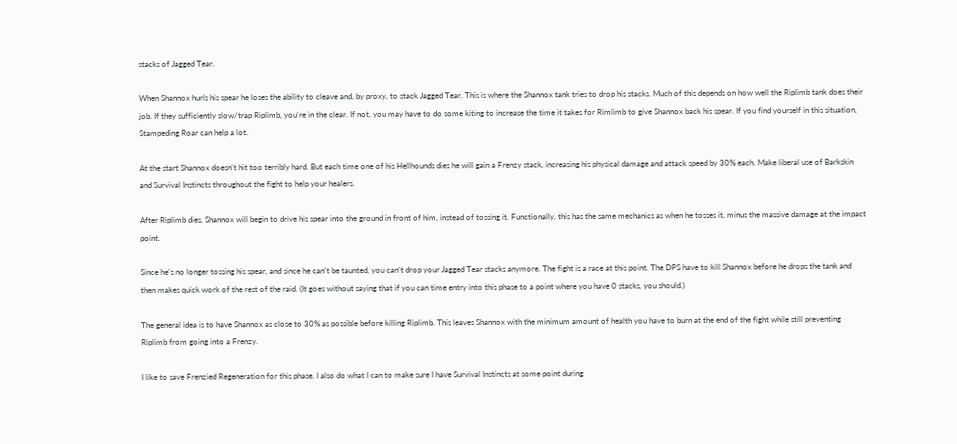stacks of Jagged Tear.

When Shannox hurls his spear he loses the ability to cleave and, by proxy, to stack Jagged Tear. This is where the Shannox tank tries to drop his stacks. Much of this depends on how well the Riplimb tank does their job. If they sufficiently slow/trap Riplimb, you're in the clear. If not, you may have to do some kiting to increase the time it takes for Rimlimb to give Shannox back his spear. If you find yourself in this situation, Stampeding Roar can help a lot.

At the start Shannox doesn't hit too terribly hard. But each time one of his Hellhounds dies he will gain a Frenzy stack, increasing his physical damage and attack speed by 30% each. Make liberal use of Barkskin and Survival Instincts throughout the fight to help your healers.

After Riplimb dies, Shannox will begin to drive his spear into the ground in front of him, instead of tossing it. Functionally, this has the same mechanics as when he tosses it, minus the massive damage at the impact point.

Since he's no longer tossing his spear, and since he can't be taunted, you can't drop your Jagged Tear stacks anymore. The fight is a race at this point. The DPS have to kill Shannox before he drops the tank and then makes quick work of the rest of the raid. (It goes without saying that if you can time entry into this phase to a point where you have 0 stacks, you should.)

The general idea is to have Shannox as close to 30% as possible before killing Riplimb. This leaves Shannox with the minimum amount of health you have to burn at the end of the fight while still preventing Riplimb from going into a Frenzy.

I like to save Frenzied Regeneration for this phase. I also do what I can to make sure I have Survival Instincts at some point during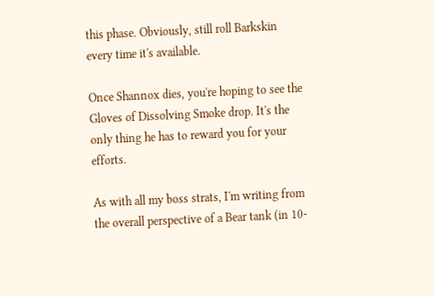this phase. Obviously, still roll Barkskin every time it's available.

Once Shannox dies, you're hoping to see the Gloves of Dissolving Smoke drop. It's the only thing he has to reward you for your efforts.

As with all my boss strats, I'm writing from the overall perspective of a Bear tank (in 10-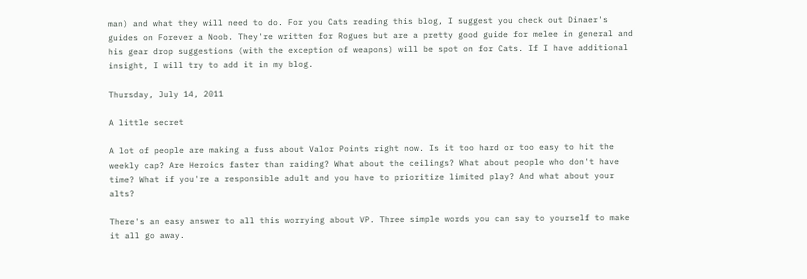man) and what they will need to do. For you Cats reading this blog, I suggest you check out Dinaer's guides on Forever a Noob. They're written for Rogues but are a pretty good guide for melee in general and his gear drop suggestions (with the exception of weapons) will be spot on for Cats. If I have additional insight, I will try to add it in my blog.

Thursday, July 14, 2011

A little secret

A lot of people are making a fuss about Valor Points right now. Is it too hard or too easy to hit the weekly cap? Are Heroics faster than raiding? What about the ceilings? What about people who don't have time? What if you're a responsible adult and you have to prioritize limited play? And what about your alts?

There's an easy answer to all this worrying about VP. Three simple words you can say to yourself to make it all go away.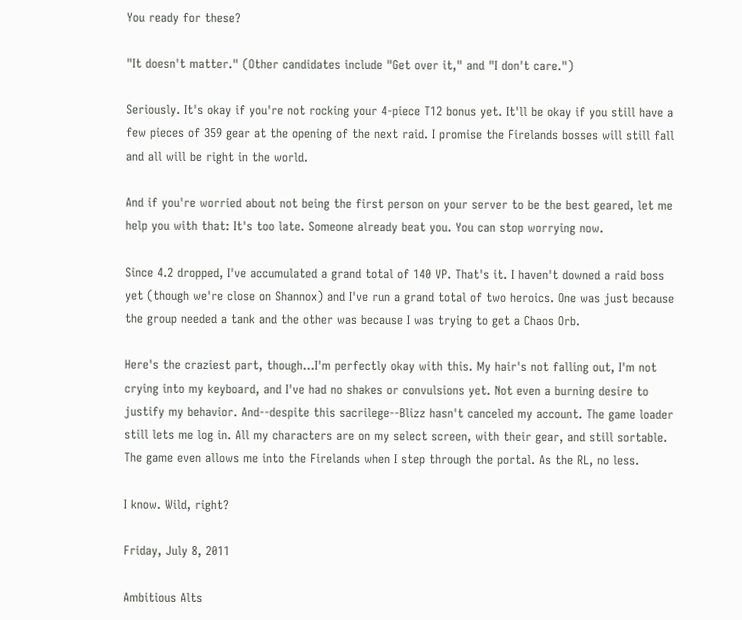You ready for these?

"It doesn't matter." (Other candidates include "Get over it," and "I don't care.")

Seriously. It's okay if you're not rocking your 4-piece T12 bonus yet. It'll be okay if you still have a few pieces of 359 gear at the opening of the next raid. I promise the Firelands bosses will still fall and all will be right in the world.

And if you're worried about not being the first person on your server to be the best geared, let me help you with that: It's too late. Someone already beat you. You can stop worrying now.

Since 4.2 dropped, I've accumulated a grand total of 140 VP. That's it. I haven't downed a raid boss yet (though we're close on Shannox) and I've run a grand total of two heroics. One was just because the group needed a tank and the other was because I was trying to get a Chaos Orb.

Here's the craziest part, though...I'm perfectly okay with this. My hair's not falling out, I'm not crying into my keyboard, and I've had no shakes or convulsions yet. Not even a burning desire to justify my behavior. And--despite this sacrilege--Blizz hasn't canceled my account. The game loader still lets me log in. All my characters are on my select screen, with their gear, and still sortable. The game even allows me into the Firelands when I step through the portal. As the RL, no less.

I know. Wild, right?

Friday, July 8, 2011

Ambitious Alts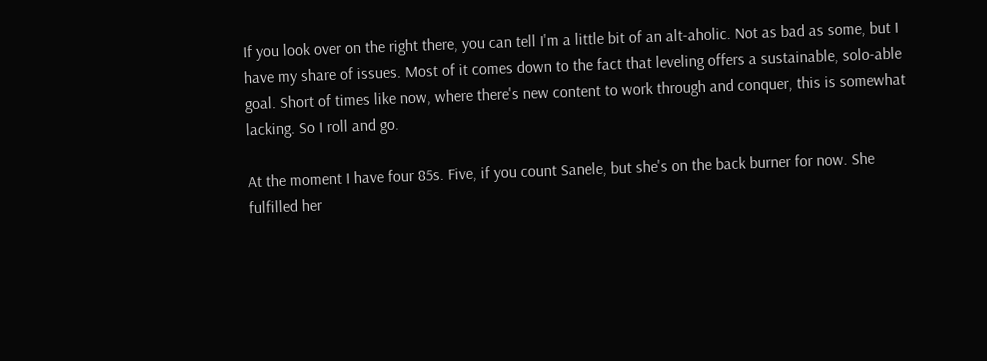If you look over on the right there, you can tell I'm a little bit of an alt-aholic. Not as bad as some, but I have my share of issues. Most of it comes down to the fact that leveling offers a sustainable, solo-able goal. Short of times like now, where there's new content to work through and conquer, this is somewhat lacking. So I roll and go.

At the moment I have four 85s. Five, if you count Sanele, but she's on the back burner for now. She fulfilled her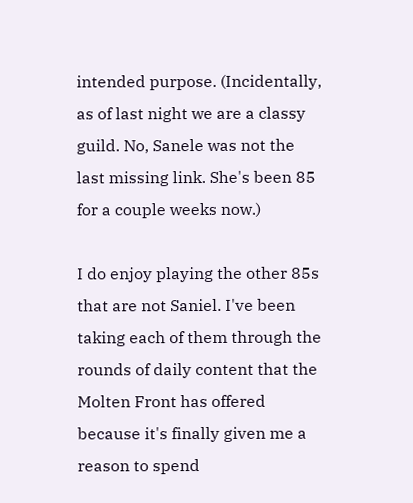intended purpose. (Incidentally, as of last night we are a classy guild. No, Sanele was not the last missing link. She's been 85 for a couple weeks now.)

I do enjoy playing the other 85s that are not Saniel. I've been taking each of them through the rounds of daily content that the Molten Front has offered because it's finally given me a reason to spend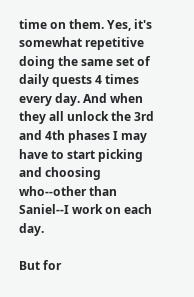time on them. Yes, it's somewhat repetitive doing the same set of daily quests 4 times every day. And when they all unlock the 3rd and 4th phases I may have to start picking and choosing who--other than Saniel--I work on each day.

But for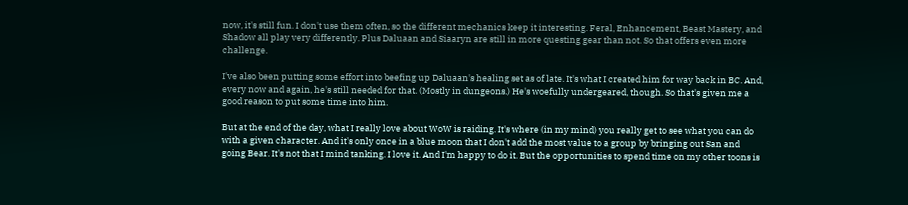now, it's still fun. I don't use them often, so the different mechanics keep it interesting. Feral, Enhancement, Beast Mastery, and Shadow all play very differently. Plus Daluaan and Siaaryn are still in more questing gear than not. So that offers even more challenge.

I've also been putting some effort into beefing up Daluaan's healing set as of late. It's what I created him for way back in BC. And, every now and again, he's still needed for that. (Mostly in dungeons.) He's woefully undergeared, though. So that's given me a good reason to put some time into him.

But at the end of the day, what I really love about WoW is raiding. It's where (in my mind) you really get to see what you can do with a given character. And it's only once in a blue moon that I don't add the most value to a group by bringing out San and going Bear. It's not that I mind tanking. I love it. And I'm happy to do it. But the opportunities to spend time on my other toons is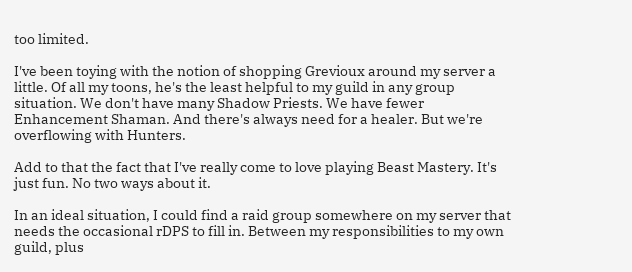too limited.

I've been toying with the notion of shopping Grevioux around my server a little. Of all my toons, he's the least helpful to my guild in any group situation. We don't have many Shadow Priests. We have fewer Enhancement Shaman. And there's always need for a healer. But we're overflowing with Hunters.

Add to that the fact that I've really come to love playing Beast Mastery. It's just fun. No two ways about it.

In an ideal situation, I could find a raid group somewhere on my server that needs the occasional rDPS to fill in. Between my responsibilities to my own guild, plus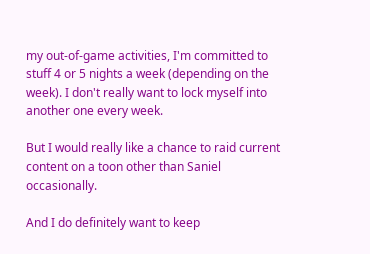my out-of-game activities, I'm committed to stuff 4 or 5 nights a week (depending on the week). I don't really want to lock myself into another one every week.

But I would really like a chance to raid current content on a toon other than Saniel occasionally.

And I do definitely want to keep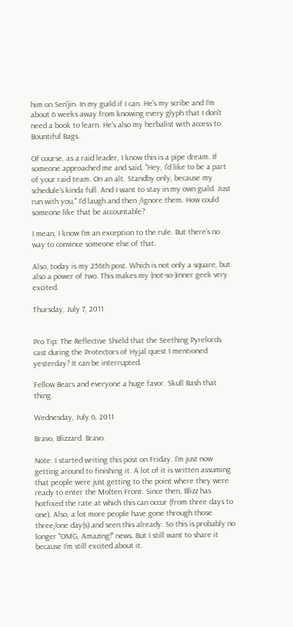him on Sen'jin. In my guild if I can. He's my scribe and I'm about 6 weeks away from knowing every glyph that I don't need a book to learn. He's also my herbalist with access to Bountiful Bags.

Of course, as a raid leader, I know this is a pipe dream. If someone approached me and said, "Hey, I'd like to be a part of your raid team. On an alt. Standby only, because my schedule's kinda full. And I want to stay in my own guild. Just run with you," I'd laugh and then /ignore them. How could someone like that be accountable?

I mean, I know I'm an exception to the rule. But there's no way to convince someone else of that.

Also, today is my 256th post. Which is not only a square, but also a power of two. This makes my (not-so-)inner geek very excited.

Thursday, July 7, 2011


Pro Tip: The Reflective Shield that the Seething Pyrelords cast during the Protectors of Hyjal quest I mentioned yesterday? It can be interrupted.

Fellow Bears and everyone a huge favor. Skull Bash that thing.

Wednesday, July 6, 2011

Bravo, Blizzard. Bravo.

Note: I started writing this post on Friday. I'm just now getting around to finishing it. A lot of it is written assuming that people were just getting to the point where they were ready to enter the Molten Front. Since then, Blizz has hotfixed the rate at which this can occur (from three days to one). Also, a lot more people have gone through those three/one day(s) and seen this already. So this is probably no longer "OMG, Amazing!" news. But I still want to share it because I'm still excited about it.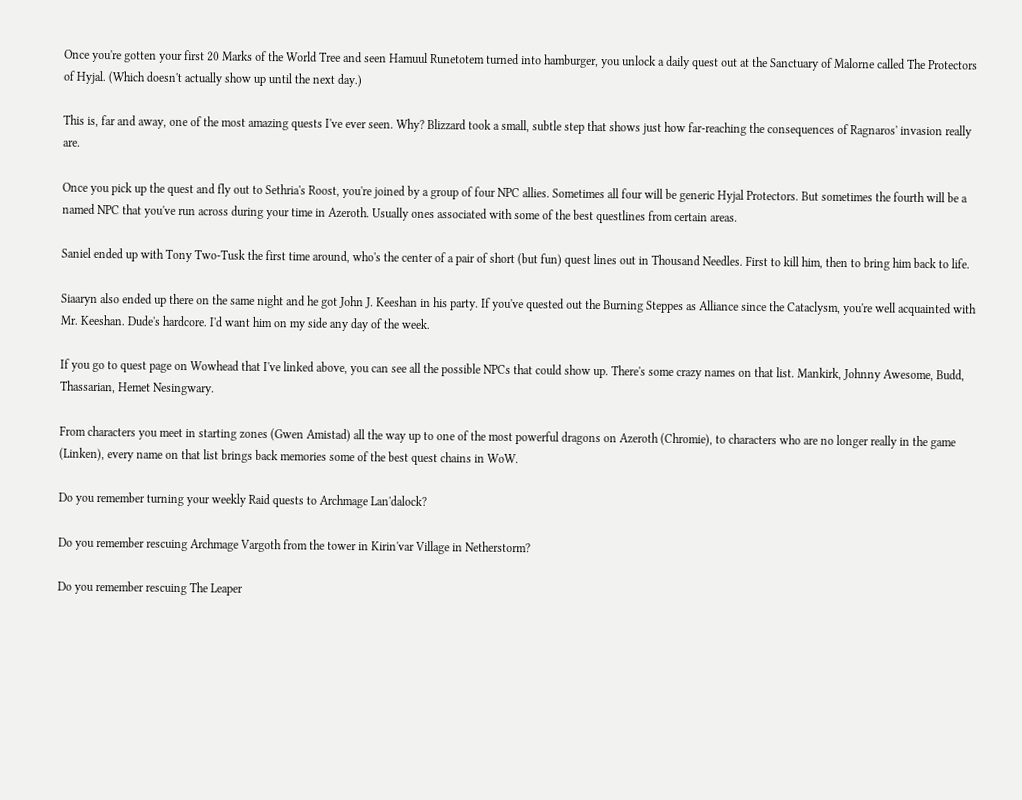Once you're gotten your first 20 Marks of the World Tree and seen Hamuul Runetotem turned into hamburger, you unlock a daily quest out at the Sanctuary of Malorne called The Protectors of Hyjal. (Which doesn't actually show up until the next day.)

This is, far and away, one of the most amazing quests I've ever seen. Why? Blizzard took a small, subtle step that shows just how far-reaching the consequences of Ragnaros' invasion really are.

Once you pick up the quest and fly out to Sethria's Roost, you're joined by a group of four NPC allies. Sometimes all four will be generic Hyjal Protectors. But sometimes the fourth will be a named NPC that you've run across during your time in Azeroth. Usually ones associated with some of the best questlines from certain areas.

Saniel ended up with Tony Two-Tusk the first time around, who's the center of a pair of short (but fun) quest lines out in Thousand Needles. First to kill him, then to bring him back to life.

Siaaryn also ended up there on the same night and he got John J. Keeshan in his party. If you've quested out the Burning Steppes as Alliance since the Cataclysm, you're well acquainted with Mr. Keeshan. Dude's hardcore. I'd want him on my side any day of the week.

If you go to quest page on Wowhead that I've linked above, you can see all the possible NPCs that could show up. There's some crazy names on that list. Mankirk, Johnny Awesome, Budd, Thassarian, Hemet Nesingwary.

From characters you meet in starting zones (Gwen Amistad) all the way up to one of the most powerful dragons on Azeroth (Chromie), to characters who are no longer really in the game (Linken), every name on that list brings back memories some of the best quest chains in WoW.

Do you remember turning your weekly Raid quests to Archmage Lan'dalock?

Do you remember rescuing Archmage Vargoth from the tower in Kirin'var Village in Netherstorm?

Do you remember rescuing The Leaper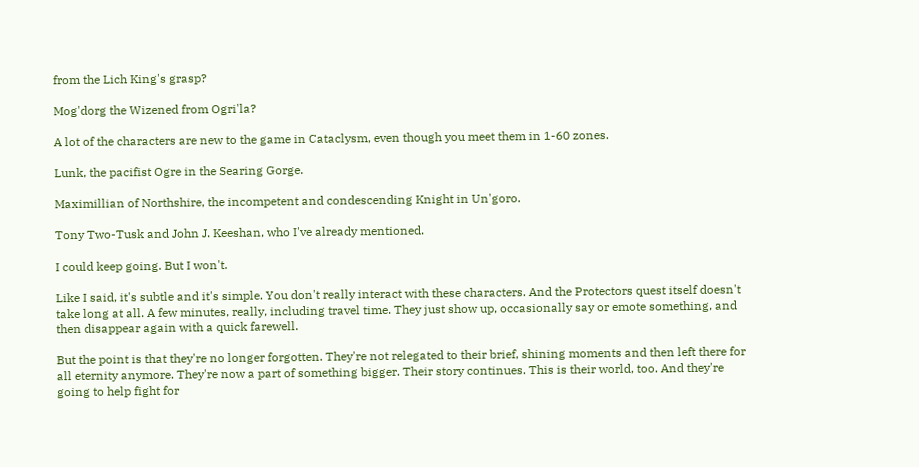from the Lich King's grasp?

Mog'dorg the Wizened from Ogri'la?

A lot of the characters are new to the game in Cataclysm, even though you meet them in 1-60 zones.

Lunk, the pacifist Ogre in the Searing Gorge.

Maximillian of Northshire, the incompetent and condescending Knight in Un'goro.

Tony Two-Tusk and John J. Keeshan, who I've already mentioned.

I could keep going. But I won't.

Like I said, it's subtle and it's simple. You don't really interact with these characters. And the Protectors quest itself doesn't take long at all. A few minutes, really, including travel time. They just show up, occasionally say or emote something, and then disappear again with a quick farewell.

But the point is that they're no longer forgotten. They're not relegated to their brief, shining moments and then left there for all eternity anymore. They're now a part of something bigger. Their story continues. This is their world, too. And they're going to help fight for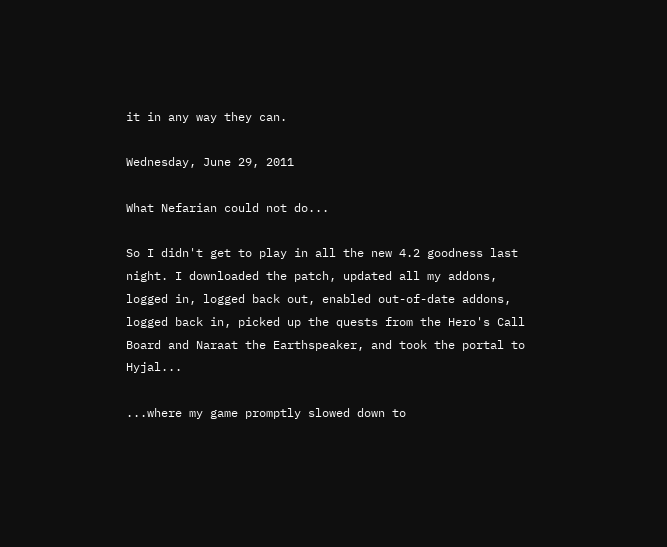it in any way they can.

Wednesday, June 29, 2011

What Nefarian could not do...

So I didn't get to play in all the new 4.2 goodness last night. I downloaded the patch, updated all my addons, logged in, logged back out, enabled out-of-date addons, logged back in, picked up the quests from the Hero's Call Board and Naraat the Earthspeaker, and took the portal to Hyjal...

...where my game promptly slowed down to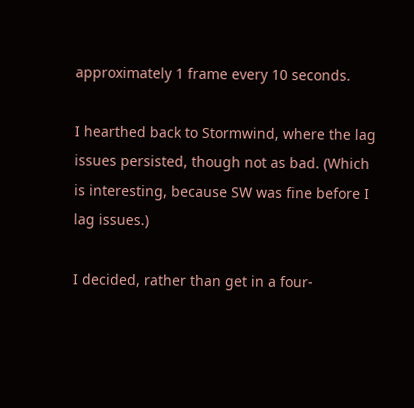approximately 1 frame every 10 seconds.

I hearthed back to Stormwind, where the lag issues persisted, though not as bad. (Which is interesting, because SW was fine before I lag issues.)

I decided, rather than get in a four-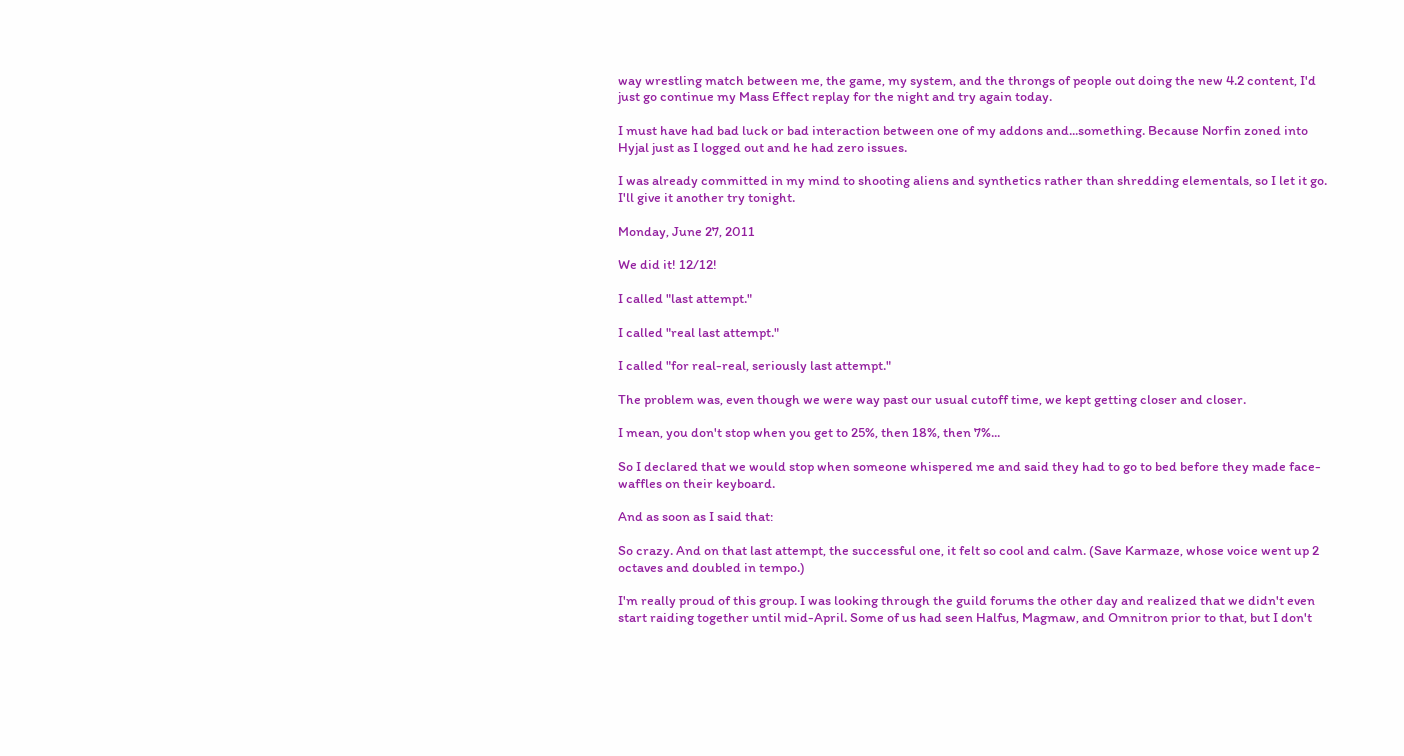way wrestling match between me, the game, my system, and the throngs of people out doing the new 4.2 content, I'd just go continue my Mass Effect replay for the night and try again today.

I must have had bad luck or bad interaction between one of my addons and...something. Because Norfin zoned into Hyjal just as I logged out and he had zero issues.

I was already committed in my mind to shooting aliens and synthetics rather than shredding elementals, so I let it go. I'll give it another try tonight.

Monday, June 27, 2011

We did it! 12/12!

I called "last attempt."

I called "real last attempt."

I called "for real-real, seriously last attempt."

The problem was, even though we were way past our usual cutoff time, we kept getting closer and closer.

I mean, you don't stop when you get to 25%, then 18%, then 7%...

So I declared that we would stop when someone whispered me and said they had to go to bed before they made face-waffles on their keyboard.

And as soon as I said that:

So crazy. And on that last attempt, the successful one, it felt so cool and calm. (Save Karmaze, whose voice went up 2 octaves and doubled in tempo.)

I'm really proud of this group. I was looking through the guild forums the other day and realized that we didn't even start raiding together until mid-April. Some of us had seen Halfus, Magmaw, and Omnitron prior to that, but I don't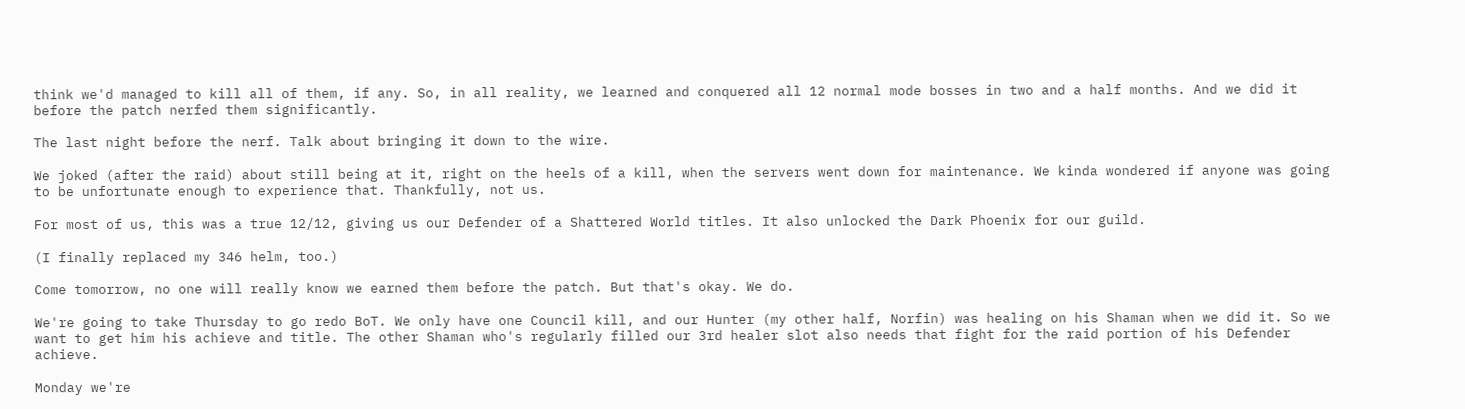think we'd managed to kill all of them, if any. So, in all reality, we learned and conquered all 12 normal mode bosses in two and a half months. And we did it before the patch nerfed them significantly.

The last night before the nerf. Talk about bringing it down to the wire.

We joked (after the raid) about still being at it, right on the heels of a kill, when the servers went down for maintenance. We kinda wondered if anyone was going to be unfortunate enough to experience that. Thankfully, not us.

For most of us, this was a true 12/12, giving us our Defender of a Shattered World titles. It also unlocked the Dark Phoenix for our guild.

(I finally replaced my 346 helm, too.)

Come tomorrow, no one will really know we earned them before the patch. But that's okay. We do.

We're going to take Thursday to go redo BoT. We only have one Council kill, and our Hunter (my other half, Norfin) was healing on his Shaman when we did it. So we want to get him his achieve and title. The other Shaman who's regularly filled our 3rd healer slot also needs that fight for the raid portion of his Defender achieve.

Monday we're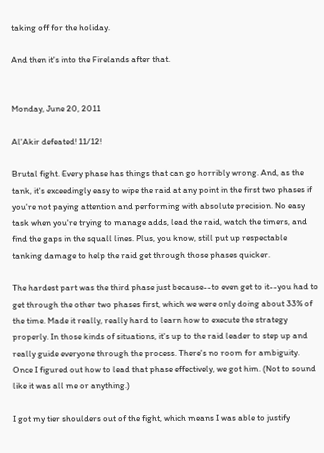taking off for the holiday.

And then it's into the Firelands after that.


Monday, June 20, 2011

Al'Akir defeated! 11/12!

Brutal fight. Every phase has things that can go horribly wrong. And, as the tank, it's exceedingly easy to wipe the raid at any point in the first two phases if you're not paying attention and performing with absolute precision. No easy task when you're trying to manage adds, lead the raid, watch the timers, and find the gaps in the squall lines. Plus, you know, still put up respectable tanking damage to help the raid get through those phases quicker.

The hardest part was the third phase just because--to even get to it--you had to get through the other two phases first, which we were only doing about 33% of the time. Made it really, really hard to learn how to execute the strategy properly. In those kinds of situations, it's up to the raid leader to step up and really guide everyone through the process. There's no room for ambiguity. Once I figured out how to lead that phase effectively, we got him. (Not to sound like it was all me or anything.)

I got my tier shoulders out of the fight, which means I was able to justify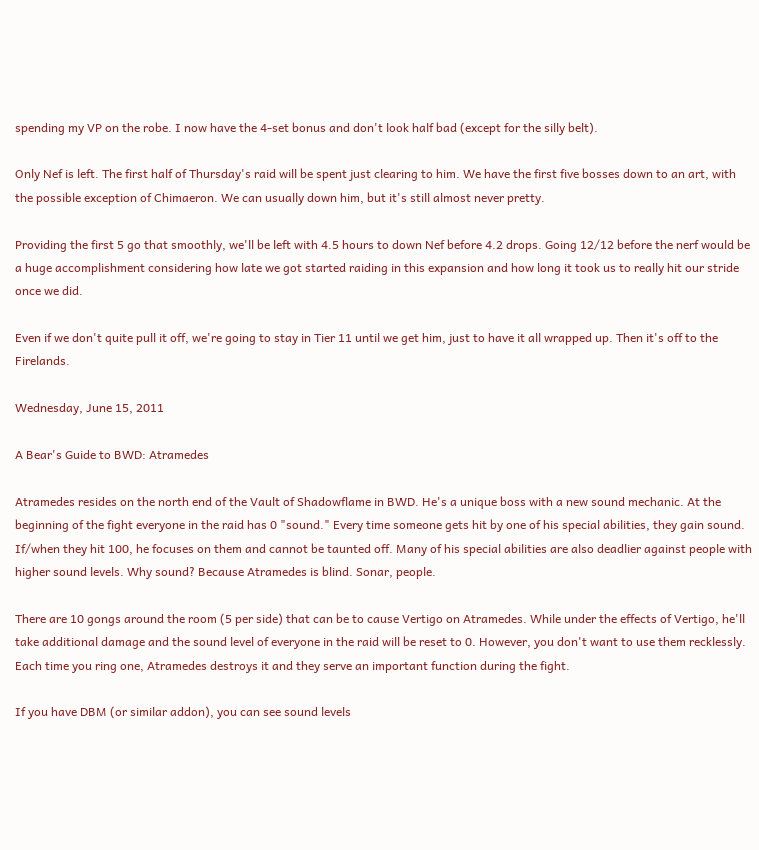spending my VP on the robe. I now have the 4-set bonus and don't look half bad (except for the silly belt).

Only Nef is left. The first half of Thursday's raid will be spent just clearing to him. We have the first five bosses down to an art, with the possible exception of Chimaeron. We can usually down him, but it's still almost never pretty.

Providing the first 5 go that smoothly, we'll be left with 4.5 hours to down Nef before 4.2 drops. Going 12/12 before the nerf would be a huge accomplishment considering how late we got started raiding in this expansion and how long it took us to really hit our stride once we did.

Even if we don't quite pull it off, we're going to stay in Tier 11 until we get him, just to have it all wrapped up. Then it's off to the Firelands.

Wednesday, June 15, 2011

A Bear's Guide to BWD: Atramedes

Atramedes resides on the north end of the Vault of Shadowflame in BWD. He's a unique boss with a new sound mechanic. At the beginning of the fight everyone in the raid has 0 "sound." Every time someone gets hit by one of his special abilities, they gain sound. If/when they hit 100, he focuses on them and cannot be taunted off. Many of his special abilities are also deadlier against people with higher sound levels. Why sound? Because Atramedes is blind. Sonar, people.

There are 10 gongs around the room (5 per side) that can be to cause Vertigo on Atramedes. While under the effects of Vertigo, he'll take additional damage and the sound level of everyone in the raid will be reset to 0. However, you don't want to use them recklessly. Each time you ring one, Atramedes destroys it and they serve an important function during the fight.

If you have DBM (or similar addon), you can see sound levels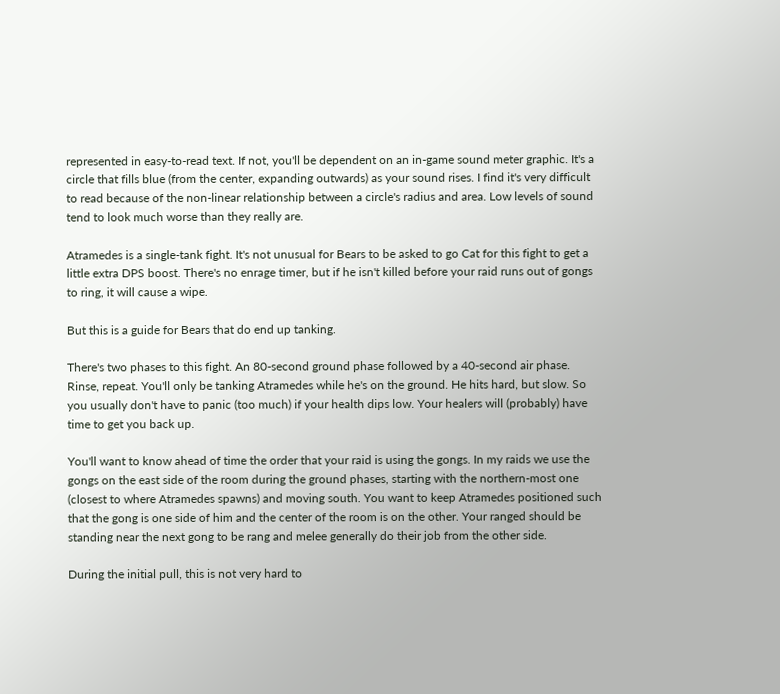represented in easy-to-read text. If not, you'll be dependent on an in-game sound meter graphic. It's a circle that fills blue (from the center, expanding outwards) as your sound rises. I find it's very difficult to read because of the non-linear relationship between a circle's radius and area. Low levels of sound tend to look much worse than they really are.

Atramedes is a single-tank fight. It's not unusual for Bears to be asked to go Cat for this fight to get a little extra DPS boost. There's no enrage timer, but if he isn't killed before your raid runs out of gongs to ring, it will cause a wipe.

But this is a guide for Bears that do end up tanking.

There's two phases to this fight. An 80-second ground phase followed by a 40-second air phase. Rinse, repeat. You'll only be tanking Atramedes while he's on the ground. He hits hard, but slow. So you usually don't have to panic (too much) if your health dips low. Your healers will (probably) have time to get you back up.

You'll want to know ahead of time the order that your raid is using the gongs. In my raids we use the gongs on the east side of the room during the ground phases, starting with the northern-most one (closest to where Atramedes spawns) and moving south. You want to keep Atramedes positioned such that the gong is one side of him and the center of the room is on the other. Your ranged should be standing near the next gong to be rang and melee generally do their job from the other side.

During the initial pull, this is not very hard to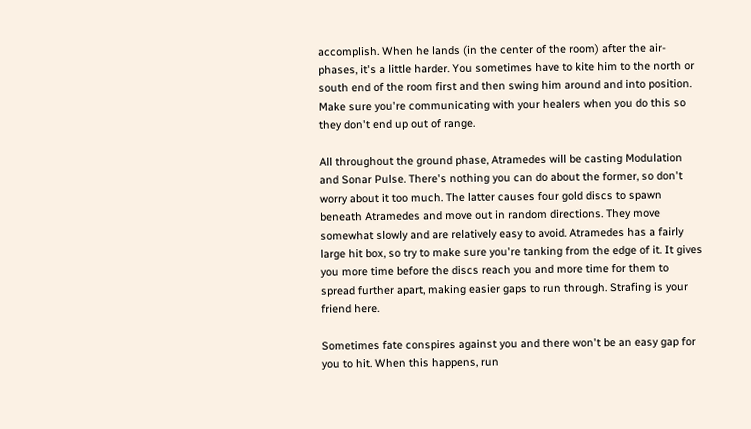accomplish. When he lands (in the center of the room) after the air-phases, it's a little harder. You sometimes have to kite him to the north or south end of the room first and then swing him around and into position. Make sure you're communicating with your healers when you do this so they don't end up out of range.

All throughout the ground phase, Atramedes will be casting Modulation and Sonar Pulse. There's nothing you can do about the former, so don't worry about it too much. The latter causes four gold discs to spawn beneath Atramedes and move out in random directions. They move somewhat slowly and are relatively easy to avoid. Atramedes has a fairly large hit box, so try to make sure you're tanking from the edge of it. It gives you more time before the discs reach you and more time for them to spread further apart, making easier gaps to run through. Strafing is your friend here.

Sometimes fate conspires against you and there won't be an easy gap for you to hit. When this happens, run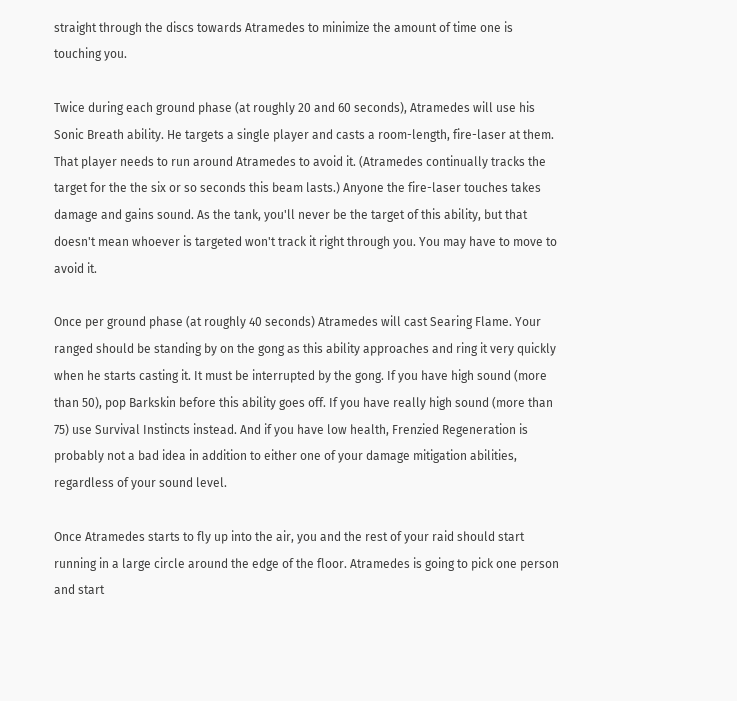straight through the discs towards Atramedes to minimize the amount of time one is touching you.

Twice during each ground phase (at roughly 20 and 60 seconds), Atramedes will use his Sonic Breath ability. He targets a single player and casts a room-length, fire-laser at them. That player needs to run around Atramedes to avoid it. (Atramedes continually tracks the target for the the six or so seconds this beam lasts.) Anyone the fire-laser touches takes damage and gains sound. As the tank, you'll never be the target of this ability, but that doesn't mean whoever is targeted won't track it right through you. You may have to move to avoid it.

Once per ground phase (at roughly 40 seconds) Atramedes will cast Searing Flame. Your ranged should be standing by on the gong as this ability approaches and ring it very quickly when he starts casting it. It must be interrupted by the gong. If you have high sound (more than 50), pop Barkskin before this ability goes off. If you have really high sound (more than 75) use Survival Instincts instead. And if you have low health, Frenzied Regeneration is probably not a bad idea in addition to either one of your damage mitigation abilities, regardless of your sound level.

Once Atramedes starts to fly up into the air, you and the rest of your raid should start running in a large circle around the edge of the floor. Atramedes is going to pick one person and start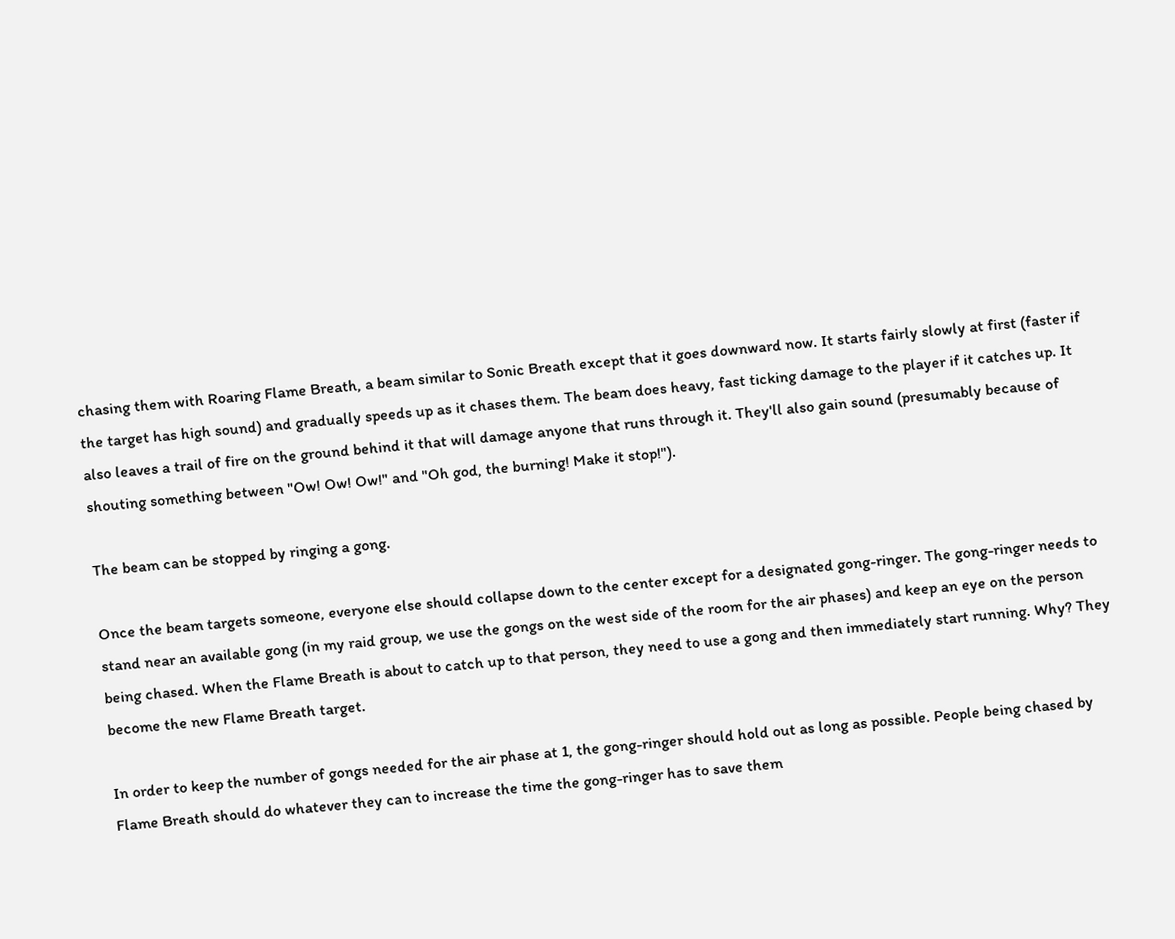chasing them with Roaring Flame Breath, a beam similar to Sonic Breath except that it goes downward now. It starts fairly slowly at first (faster if the target has high sound) and gradually speeds up as it chases them. The beam does heavy, fast ticking damage to the player if it catches up. It also leaves a trail of fire on the ground behind it that will damage anyone that runs through it. They'll also gain sound (presumably because of shouting something between "Ow! Ow! Ow!" and "Oh god, the burning! Make it stop!").

The beam can be stopped by ringing a gong.

Once the beam targets someone, everyone else should collapse down to the center except for a designated gong-ringer. The gong-ringer needs to stand near an available gong (in my raid group, we use the gongs on the west side of the room for the air phases) and keep an eye on the person being chased. When the Flame Breath is about to catch up to that person, they need to use a gong and then immediately start running. Why? They become the new Flame Breath target.

In order to keep the number of gongs needed for the air phase at 1, the gong-ringer should hold out as long as possible. People being chased by Flame Breath should do whatever they can to increase the time the gong-ringer has to save them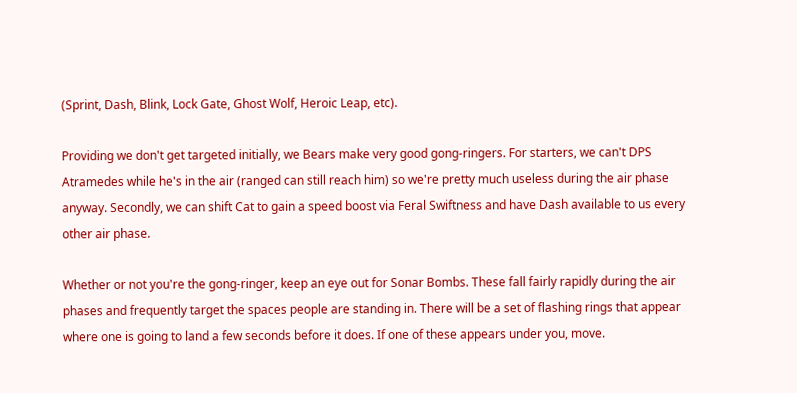(Sprint, Dash, Blink, Lock Gate, Ghost Wolf, Heroic Leap, etc).

Providing we don't get targeted initially, we Bears make very good gong-ringers. For starters, we can't DPS Atramedes while he's in the air (ranged can still reach him) so we're pretty much useless during the air phase anyway. Secondly, we can shift Cat to gain a speed boost via Feral Swiftness and have Dash available to us every other air phase.

Whether or not you're the gong-ringer, keep an eye out for Sonar Bombs. These fall fairly rapidly during the air phases and frequently target the spaces people are standing in. There will be a set of flashing rings that appear where one is going to land a few seconds before it does. If one of these appears under you, move.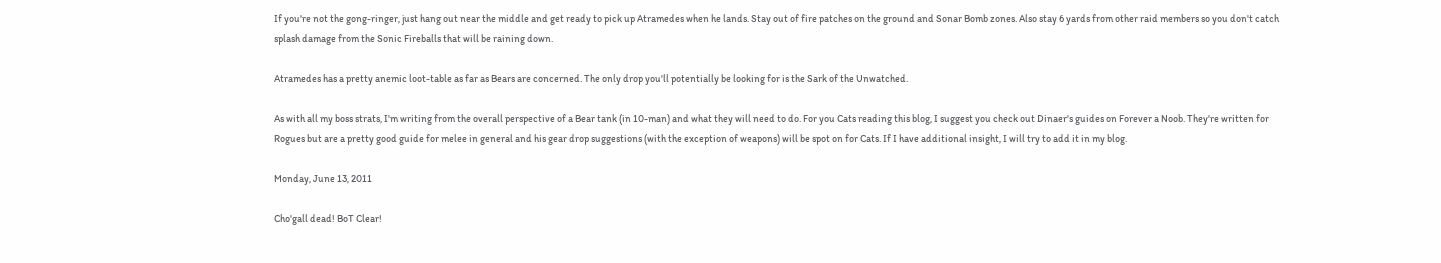If you're not the gong-ringer, just hang out near the middle and get ready to pick up Atramedes when he lands. Stay out of fire patches on the ground and Sonar Bomb zones. Also stay 6 yards from other raid members so you don't catch splash damage from the Sonic Fireballs that will be raining down.

Atramedes has a pretty anemic loot-table as far as Bears are concerned. The only drop you'll potentially be looking for is the Sark of the Unwatched.

As with all my boss strats, I'm writing from the overall perspective of a Bear tank (in 10-man) and what they will need to do. For you Cats reading this blog, I suggest you check out Dinaer's guides on Forever a Noob. They're written for Rogues but are a pretty good guide for melee in general and his gear drop suggestions (with the exception of weapons) will be spot on for Cats. If I have additional insight, I will try to add it in my blog.

Monday, June 13, 2011

Cho'gall dead! BoT Clear!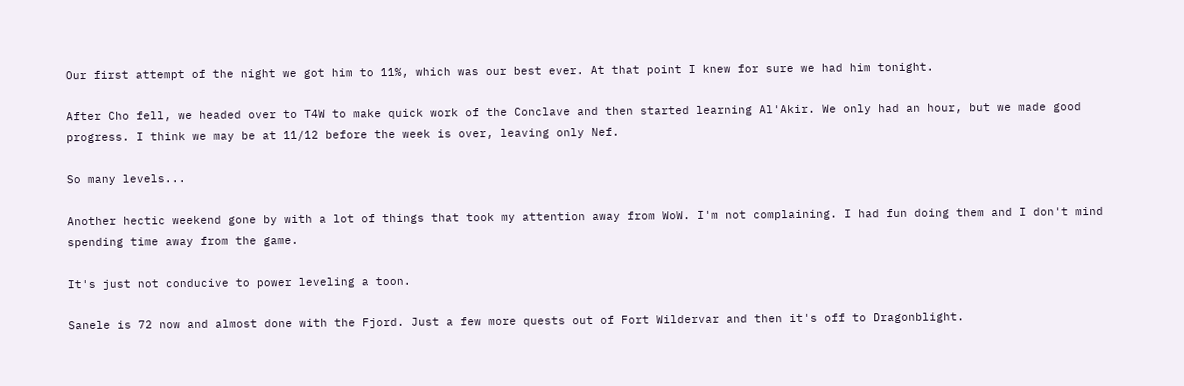Our first attempt of the night we got him to 11%, which was our best ever. At that point I knew for sure we had him tonight.

After Cho fell, we headed over to T4W to make quick work of the Conclave and then started learning Al'Akir. We only had an hour, but we made good progress. I think we may be at 11/12 before the week is over, leaving only Nef.

So many levels...

Another hectic weekend gone by with a lot of things that took my attention away from WoW. I'm not complaining. I had fun doing them and I don't mind spending time away from the game.

It's just not conducive to power leveling a toon.

Sanele is 72 now and almost done with the Fjord. Just a few more quests out of Fort Wildervar and then it's off to Dragonblight.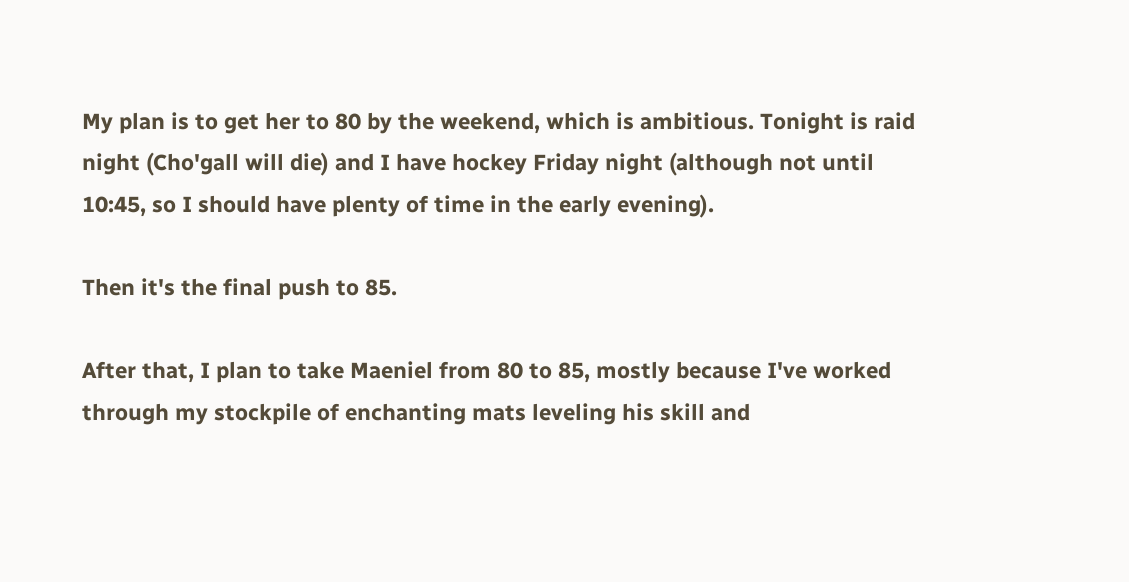My plan is to get her to 80 by the weekend, which is ambitious. Tonight is raid night (Cho'gall will die) and I have hockey Friday night (although not until 10:45, so I should have plenty of time in the early evening).

Then it's the final push to 85.

After that, I plan to take Maeniel from 80 to 85, mostly because I've worked through my stockpile of enchanting mats leveling his skill and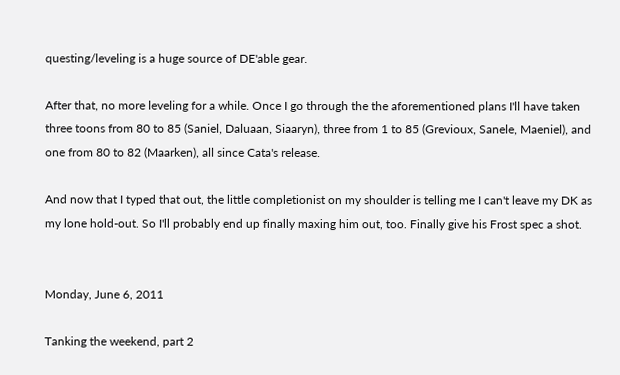questing/leveling is a huge source of DE'able gear.

After that, no more leveling for a while. Once I go through the the aforementioned plans I'll have taken three toons from 80 to 85 (Saniel, Daluaan, Siaaryn), three from 1 to 85 (Grevioux, Sanele, Maeniel), and one from 80 to 82 (Maarken), all since Cata's release.

And now that I typed that out, the little completionist on my shoulder is telling me I can't leave my DK as my lone hold-out. So I'll probably end up finally maxing him out, too. Finally give his Frost spec a shot.


Monday, June 6, 2011

Tanking the weekend, part 2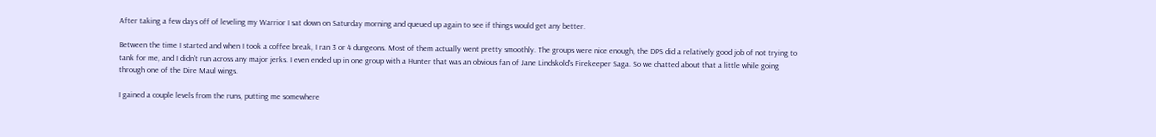After taking a few days off of leveling my Warrior I sat down on Saturday morning and queued up again to see if things would get any better.

Between the time I started and when I took a coffee break, I ran 3 or 4 dungeons. Most of them actually went pretty smoothly. The groups were nice enough, the DPS did a relatively good job of not trying to tank for me, and I didn't run across any major jerks. I even ended up in one group with a Hunter that was an obvious fan of Jane Lindskold's Firekeeper Saga. So we chatted about that a little while going through one of the Dire Maul wings.

I gained a couple levels from the runs, putting me somewhere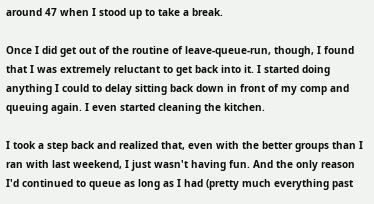around 47 when I stood up to take a break.

Once I did get out of the routine of leave-queue-run, though, I found that I was extremely reluctant to get back into it. I started doing anything I could to delay sitting back down in front of my comp and queuing again. I even started cleaning the kitchen.

I took a step back and realized that, even with the better groups than I ran with last weekend, I just wasn't having fun. And the only reason I'd continued to queue as long as I had (pretty much everything past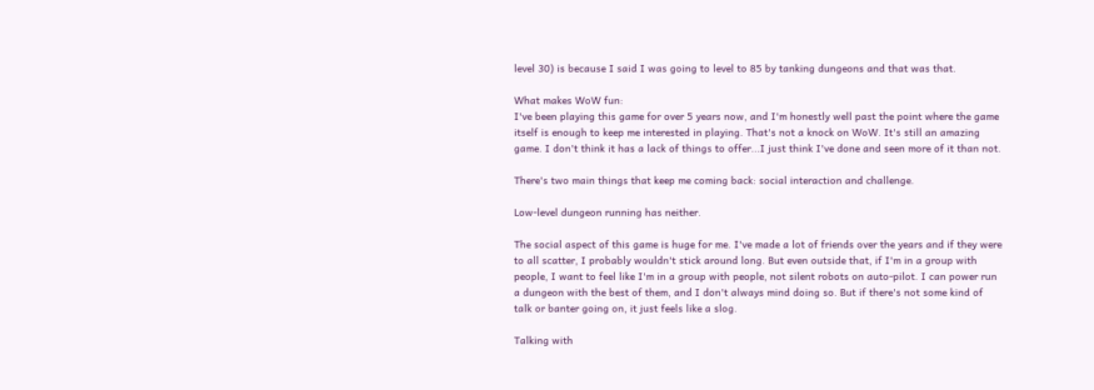level 30) is because I said I was going to level to 85 by tanking dungeons and that was that.

What makes WoW fun:
I've been playing this game for over 5 years now, and I'm honestly well past the point where the game itself is enough to keep me interested in playing. That's not a knock on WoW. It's still an amazing game. I don't think it has a lack of things to offer...I just think I've done and seen more of it than not.

There's two main things that keep me coming back: social interaction and challenge.

Low-level dungeon running has neither.

The social aspect of this game is huge for me. I've made a lot of friends over the years and if they were to all scatter, I probably wouldn't stick around long. But even outside that, if I'm in a group with people, I want to feel like I'm in a group with people, not silent robots on auto-pilot. I can power run a dungeon with the best of them, and I don't always mind doing so. But if there's not some kind of talk or banter going on, it just feels like a slog.

Talking with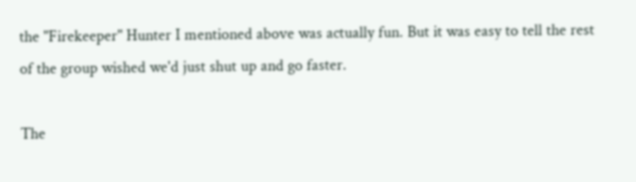the "Firekeeper" Hunter I mentioned above was actually fun. But it was easy to tell the rest of the group wished we'd just shut up and go faster.

The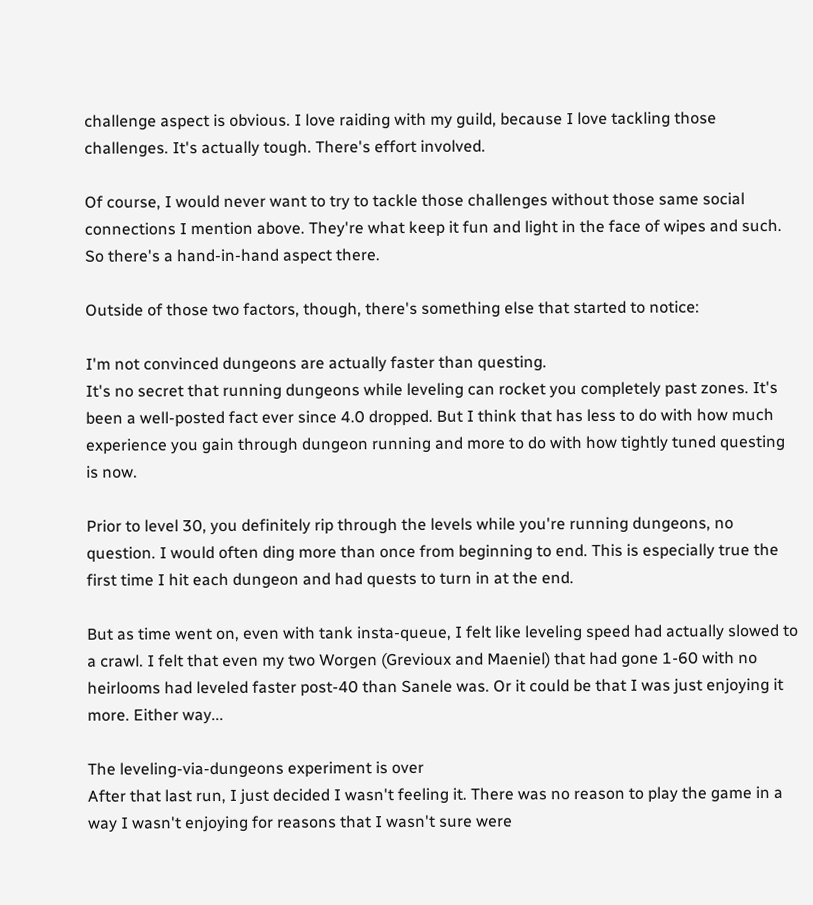challenge aspect is obvious. I love raiding with my guild, because I love tackling those challenges. It's actually tough. There's effort involved.

Of course, I would never want to try to tackle those challenges without those same social connections I mention above. They're what keep it fun and light in the face of wipes and such. So there's a hand-in-hand aspect there.

Outside of those two factors, though, there's something else that started to notice:

I'm not convinced dungeons are actually faster than questing.
It's no secret that running dungeons while leveling can rocket you completely past zones. It's been a well-posted fact ever since 4.0 dropped. But I think that has less to do with how much experience you gain through dungeon running and more to do with how tightly tuned questing is now.

Prior to level 30, you definitely rip through the levels while you're running dungeons, no question. I would often ding more than once from beginning to end. This is especially true the first time I hit each dungeon and had quests to turn in at the end.

But as time went on, even with tank insta-queue, I felt like leveling speed had actually slowed to a crawl. I felt that even my two Worgen (Grevioux and Maeniel) that had gone 1-60 with no heirlooms had leveled faster post-40 than Sanele was. Or it could be that I was just enjoying it more. Either way...

The leveling-via-dungeons experiment is over
After that last run, I just decided I wasn't feeling it. There was no reason to play the game in a way I wasn't enjoying for reasons that I wasn't sure were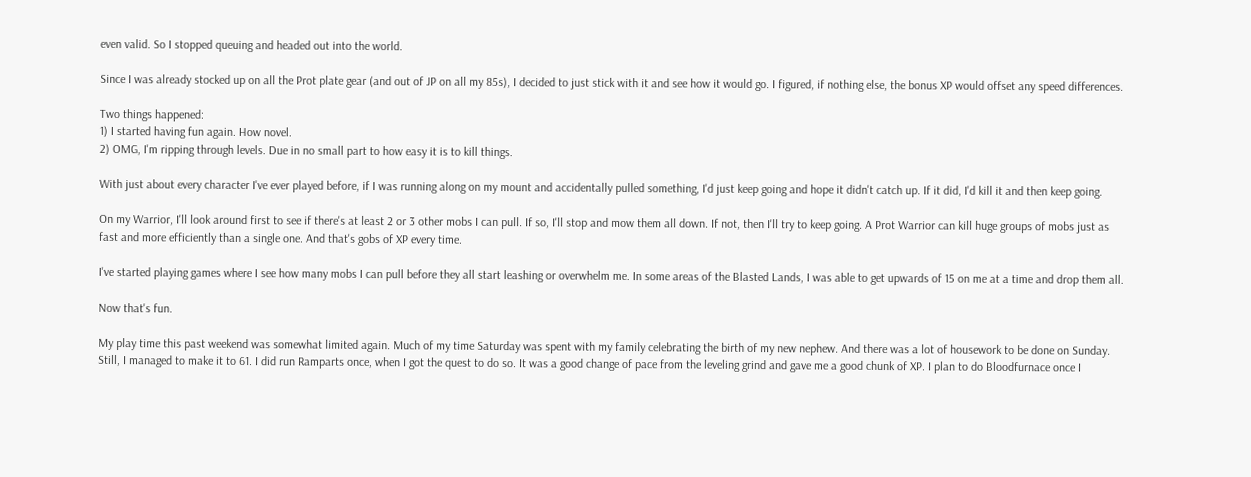even valid. So I stopped queuing and headed out into the world.

Since I was already stocked up on all the Prot plate gear (and out of JP on all my 85s), I decided to just stick with it and see how it would go. I figured, if nothing else, the bonus XP would offset any speed differences.

Two things happened:
1) I started having fun again. How novel.
2) OMG, I'm ripping through levels. Due in no small part to how easy it is to kill things.

With just about every character I've ever played before, if I was running along on my mount and accidentally pulled something, I'd just keep going and hope it didn't catch up. If it did, I'd kill it and then keep going.

On my Warrior, I'll look around first to see if there's at least 2 or 3 other mobs I can pull. If so, I'll stop and mow them all down. If not, then I'll try to keep going. A Prot Warrior can kill huge groups of mobs just as fast and more efficiently than a single one. And that's gobs of XP every time.

I've started playing games where I see how many mobs I can pull before they all start leashing or overwhelm me. In some areas of the Blasted Lands, I was able to get upwards of 15 on me at a time and drop them all.

Now that's fun.

My play time this past weekend was somewhat limited again. Much of my time Saturday was spent with my family celebrating the birth of my new nephew. And there was a lot of housework to be done on Sunday. Still, I managed to make it to 61. I did run Ramparts once, when I got the quest to do so. It was a good change of pace from the leveling grind and gave me a good chunk of XP. I plan to do Bloodfurnace once I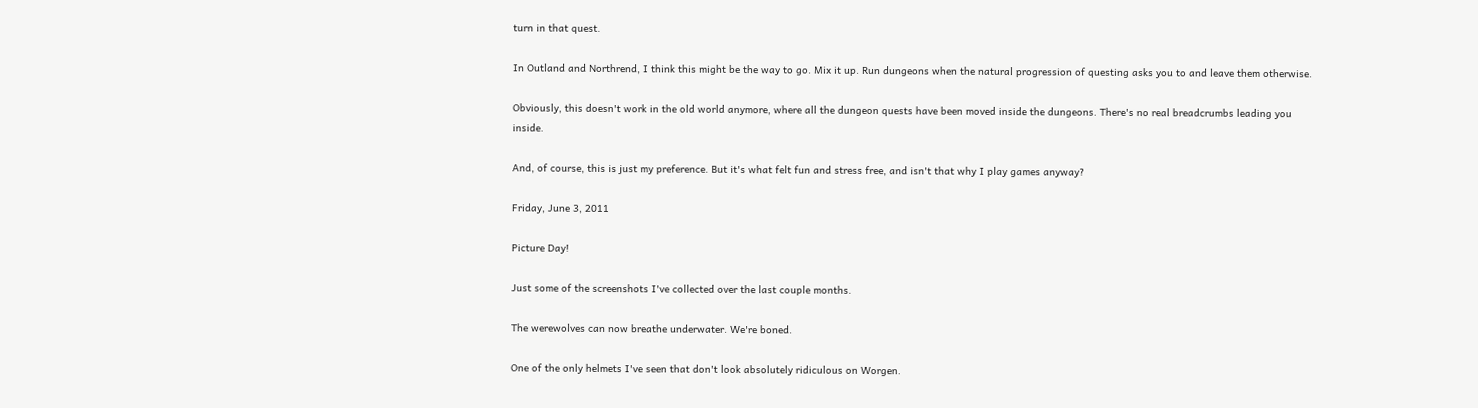turn in that quest.

In Outland and Northrend, I think this might be the way to go. Mix it up. Run dungeons when the natural progression of questing asks you to and leave them otherwise.

Obviously, this doesn't work in the old world anymore, where all the dungeon quests have been moved inside the dungeons. There's no real breadcrumbs leading you inside.

And, of course, this is just my preference. But it's what felt fun and stress free, and isn't that why I play games anyway?

Friday, June 3, 2011

Picture Day!

Just some of the screenshots I've collected over the last couple months.

The werewolves can now breathe underwater. We're boned.

One of the only helmets I've seen that don't look absolutely ridiculous on Worgen.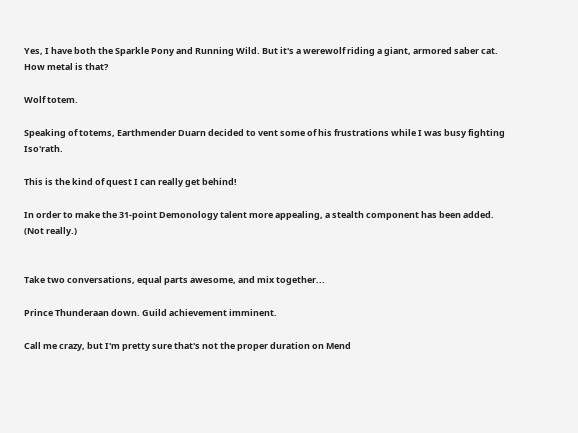Yes, I have both the Sparkle Pony and Running Wild. But it's a werewolf riding a giant, armored saber cat. How metal is that?

Wolf totem.

Speaking of totems, Earthmender Duarn decided to vent some of his frustrations while I was busy fighting Iso'rath.

This is the kind of quest I can really get behind!

In order to make the 31-point Demonology talent more appealing, a stealth component has been added. (Not really.)


Take two conversations, equal parts awesome, and mix together...

Prince Thunderaan down. Guild achievement imminent.

Call me crazy, but I'm pretty sure that's not the proper duration on Mend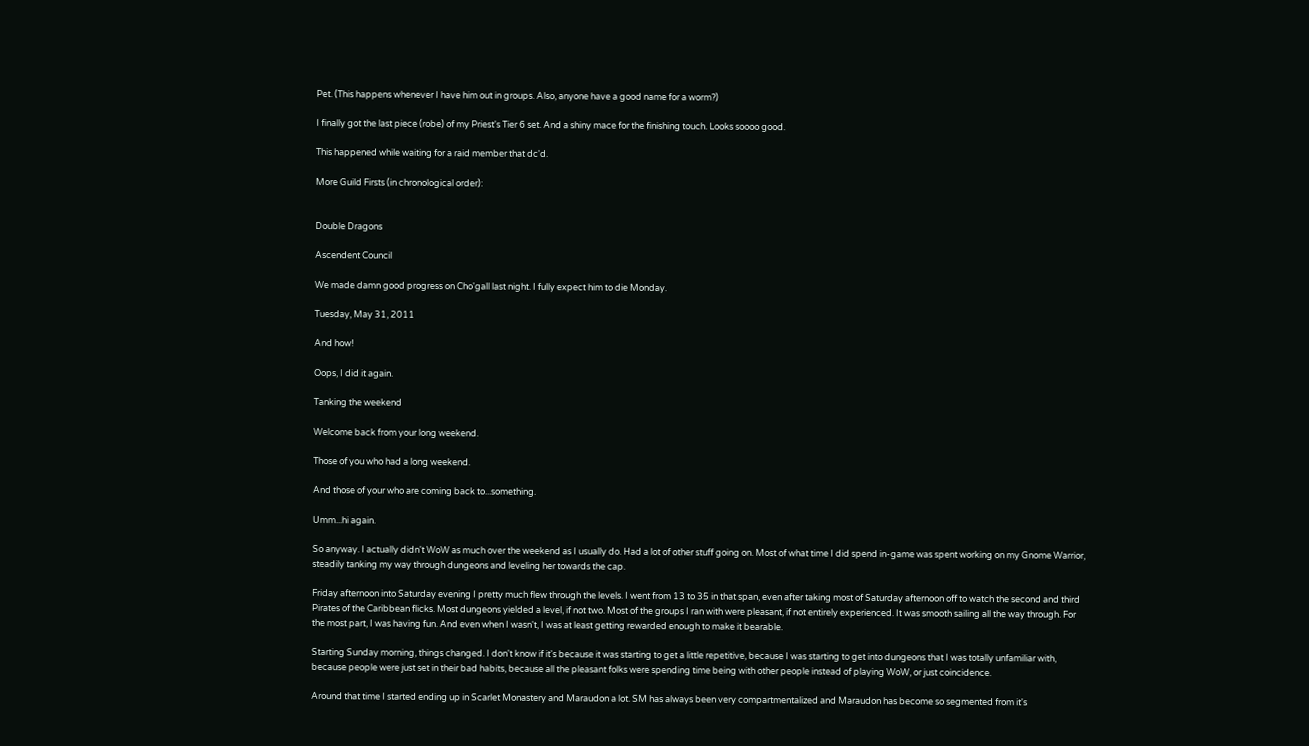Pet. (This happens whenever I have him out in groups. Also, anyone have a good name for a worm?)

I finally got the last piece (robe) of my Priest's Tier 6 set. And a shiny mace for the finishing touch. Looks soooo good.

This happened while waiting for a raid member that dc'd.

More Guild Firsts (in chronological order):


Double Dragons

Ascendent Council

We made damn good progress on Cho'gall last night. I fully expect him to die Monday.

Tuesday, May 31, 2011

And how!

Oops, I did it again.

Tanking the weekend

Welcome back from your long weekend.

Those of you who had a long weekend.

And those of your who are coming back to...something.

Umm...hi again.

So anyway. I actually didn't WoW as much over the weekend as I usually do. Had a lot of other stuff going on. Most of what time I did spend in-game was spent working on my Gnome Warrior, steadily tanking my way through dungeons and leveling her towards the cap.

Friday afternoon into Saturday evening I pretty much flew through the levels. I went from 13 to 35 in that span, even after taking most of Saturday afternoon off to watch the second and third Pirates of the Caribbean flicks. Most dungeons yielded a level, if not two. Most of the groups I ran with were pleasant, if not entirely experienced. It was smooth sailing all the way through. For the most part, I was having fun. And even when I wasn't, I was at least getting rewarded enough to make it bearable.

Starting Sunday morning, things changed. I don't know if it's because it was starting to get a little repetitive, because I was starting to get into dungeons that I was totally unfamiliar with, because people were just set in their bad habits, because all the pleasant folks were spending time being with other people instead of playing WoW, or just coincidence.

Around that time I started ending up in Scarlet Monastery and Maraudon a lot. SM has always been very compartmentalized and Maraudon has become so segmented from it's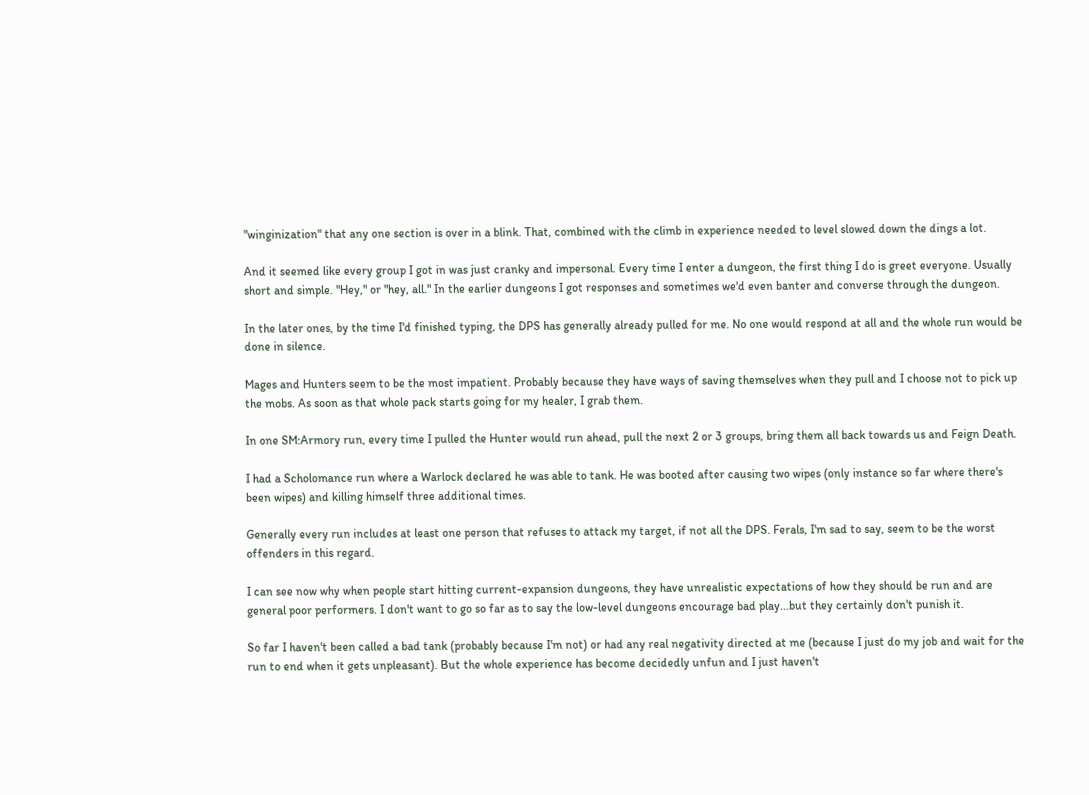"winginization" that any one section is over in a blink. That, combined with the climb in experience needed to level slowed down the dings a lot.

And it seemed like every group I got in was just cranky and impersonal. Every time I enter a dungeon, the first thing I do is greet everyone. Usually short and simple. "Hey," or "hey, all." In the earlier dungeons I got responses and sometimes we'd even banter and converse through the dungeon.

In the later ones, by the time I'd finished typing, the DPS has generally already pulled for me. No one would respond at all and the whole run would be done in silence.

Mages and Hunters seem to be the most impatient. Probably because they have ways of saving themselves when they pull and I choose not to pick up the mobs. As soon as that whole pack starts going for my healer, I grab them.

In one SM:Armory run, every time I pulled the Hunter would run ahead, pull the next 2 or 3 groups, bring them all back towards us and Feign Death.

I had a Scholomance run where a Warlock declared he was able to tank. He was booted after causing two wipes (only instance so far where there's been wipes) and killing himself three additional times.

Generally every run includes at least one person that refuses to attack my target, if not all the DPS. Ferals, I'm sad to say, seem to be the worst offenders in this regard.

I can see now why when people start hitting current-expansion dungeons, they have unrealistic expectations of how they should be run and are general poor performers. I don't want to go so far as to say the low-level dungeons encourage bad play...but they certainly don't punish it.

So far I haven't been called a bad tank (probably because I'm not) or had any real negativity directed at me (because I just do my job and wait for the run to end when it gets unpleasant). But the whole experience has become decidedly unfun and I just haven't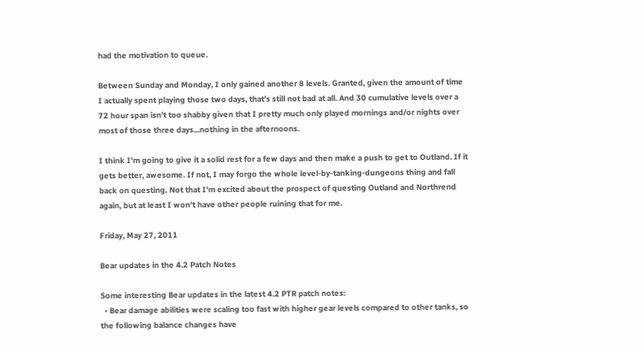had the motivation to queue.

Between Sunday and Monday, I only gained another 8 levels. Granted, given the amount of time I actually spent playing those two days, that's still not bad at all. And 30 cumulative levels over a 72 hour span isn't too shabby given that I pretty much only played mornings and/or nights over most of those three days...nothing in the afternoons.

I think I'm going to give it a solid rest for a few days and then make a push to get to Outland. If it gets better, awesome. If not, I may forgo the whole level-by-tanking-dungeons thing and fall back on questing. Not that I'm excited about the prospect of questing Outland and Northrend again, but at least I won't have other people ruining that for me.

Friday, May 27, 2011

Bear updates in the 4.2 Patch Notes

Some interesting Bear updates in the latest 4.2 PTR patch notes:
  • Bear damage abilities were scaling too fast with higher gear levels compared to other tanks, so the following balance changes have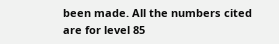been made. All the numbers cited are for level 85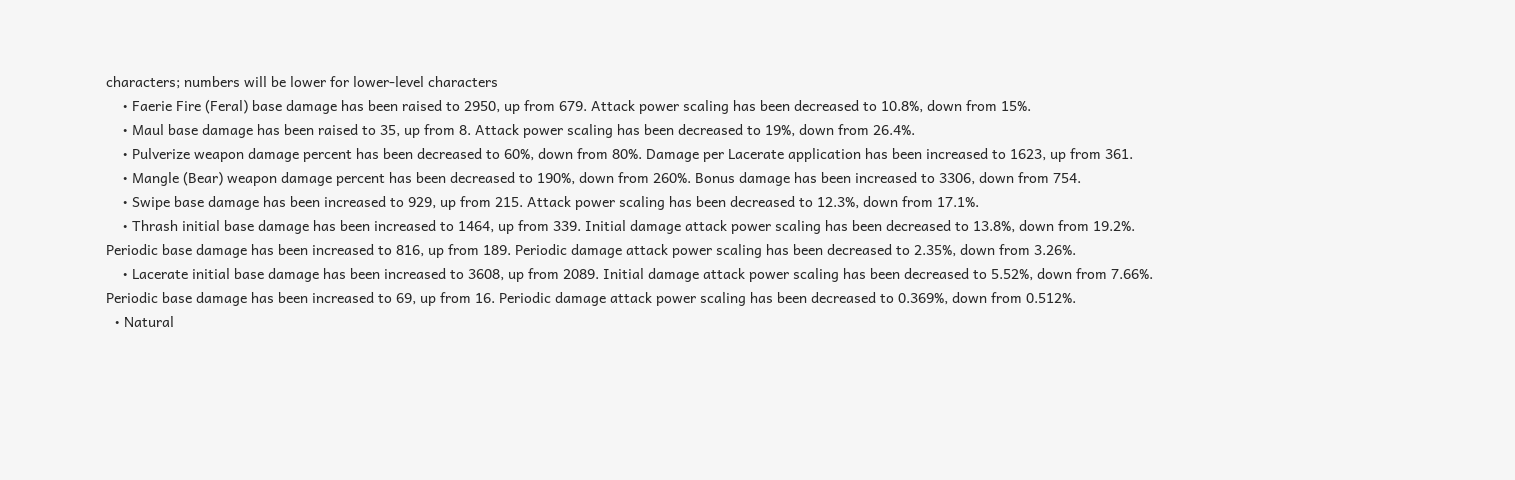characters; numbers will be lower for lower-level characters
    • Faerie Fire (Feral) base damage has been raised to 2950, up from 679. Attack power scaling has been decreased to 10.8%, down from 15%.
    • Maul base damage has been raised to 35, up from 8. Attack power scaling has been decreased to 19%, down from 26.4%.
    • Pulverize weapon damage percent has been decreased to 60%, down from 80%. Damage per Lacerate application has been increased to 1623, up from 361.
    • Mangle (Bear) weapon damage percent has been decreased to 190%, down from 260%. Bonus damage has been increased to 3306, down from 754.
    • Swipe base damage has been increased to 929, up from 215. Attack power scaling has been decreased to 12.3%, down from 17.1%.
    • Thrash initial base damage has been increased to 1464, up from 339. Initial damage attack power scaling has been decreased to 13.8%, down from 19.2%. Periodic base damage has been increased to 816, up from 189. Periodic damage attack power scaling has been decreased to 2.35%, down from 3.26%.
    • Lacerate initial base damage has been increased to 3608, up from 2089. Initial damage attack power scaling has been decreased to 5.52%, down from 7.66%. Periodic base damage has been increased to 69, up from 16. Periodic damage attack power scaling has been decreased to 0.369%, down from 0.512%.
  • Natural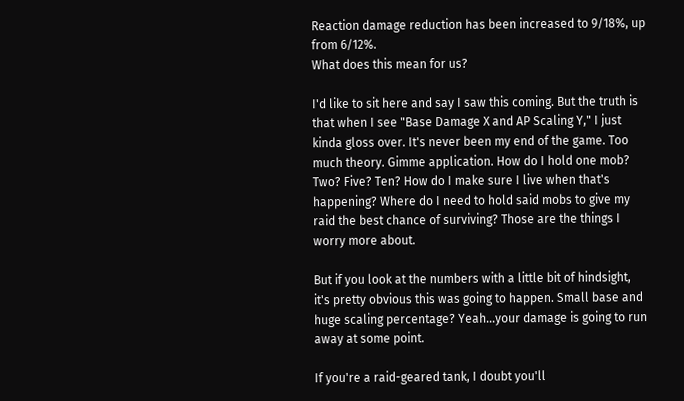Reaction damage reduction has been increased to 9/18%, up from 6/12%.
What does this mean for us?

I'd like to sit here and say I saw this coming. But the truth is that when I see "Base Damage X and AP Scaling Y," I just kinda gloss over. It's never been my end of the game. Too much theory. Gimme application. How do I hold one mob? Two? Five? Ten? How do I make sure I live when that's happening? Where do I need to hold said mobs to give my raid the best chance of surviving? Those are the things I worry more about.

But if you look at the numbers with a little bit of hindsight, it's pretty obvious this was going to happen. Small base and huge scaling percentage? Yeah...your damage is going to run away at some point.

If you're a raid-geared tank, I doubt you'll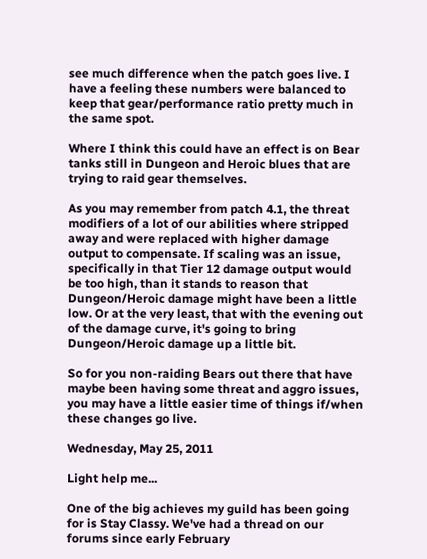see much difference when the patch goes live. I have a feeling these numbers were balanced to keep that gear/performance ratio pretty much in the same spot.

Where I think this could have an effect is on Bear tanks still in Dungeon and Heroic blues that are trying to raid gear themselves.

As you may remember from patch 4.1, the threat modifiers of a lot of our abilities where stripped away and were replaced with higher damage output to compensate. If scaling was an issue, specifically in that Tier 12 damage output would be too high, than it stands to reason that Dungeon/Heroic damage might have been a little low. Or at the very least, that with the evening out of the damage curve, it's going to bring Dungeon/Heroic damage up a little bit.

So for you non-raiding Bears out there that have maybe been having some threat and aggro issues, you may have a little easier time of things if/when these changes go live.

Wednesday, May 25, 2011

Light help me...

One of the big achieves my guild has been going for is Stay Classy. We've had a thread on our forums since early February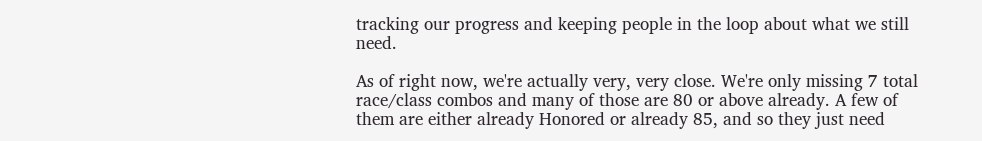tracking our progress and keeping people in the loop about what we still need.

As of right now, we're actually very, very close. We're only missing 7 total race/class combos and many of those are 80 or above already. A few of them are either already Honored or already 85, and so they just need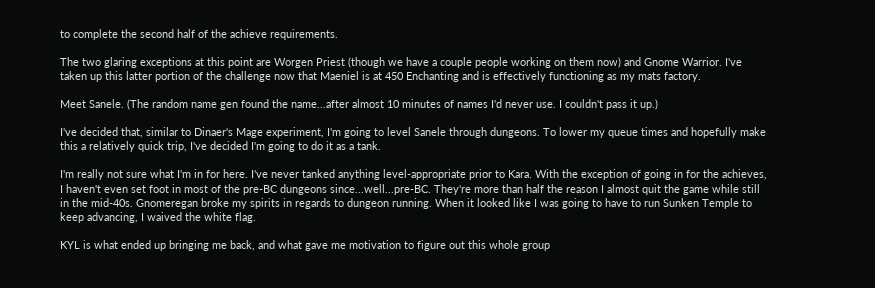to complete the second half of the achieve requirements.

The two glaring exceptions at this point are Worgen Priest (though we have a couple people working on them now) and Gnome Warrior. I've taken up this latter portion of the challenge now that Maeniel is at 450 Enchanting and is effectively functioning as my mats factory.

Meet Sanele. (The random name gen found the name...after almost 10 minutes of names I'd never use. I couldn't pass it up.)

I've decided that, similar to Dinaer's Mage experiment, I'm going to level Sanele through dungeons. To lower my queue times and hopefully make this a relatively quick trip, I've decided I'm going to do it as a tank.

I'm really not sure what I'm in for here. I've never tanked anything level-appropriate prior to Kara. With the exception of going in for the achieves, I haven't even set foot in most of the pre-BC dungeons since...well...pre-BC. They're more than half the reason I almost quit the game while still in the mid-40s. Gnomeregan broke my spirits in regards to dungeon running. When it looked like I was going to have to run Sunken Temple to keep advancing, I waived the white flag.

KYL is what ended up bringing me back, and what gave me motivation to figure out this whole group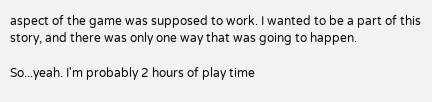aspect of the game was supposed to work. I wanted to be a part of this story, and there was only one way that was going to happen.

So...yeah. I'm probably 2 hours of play time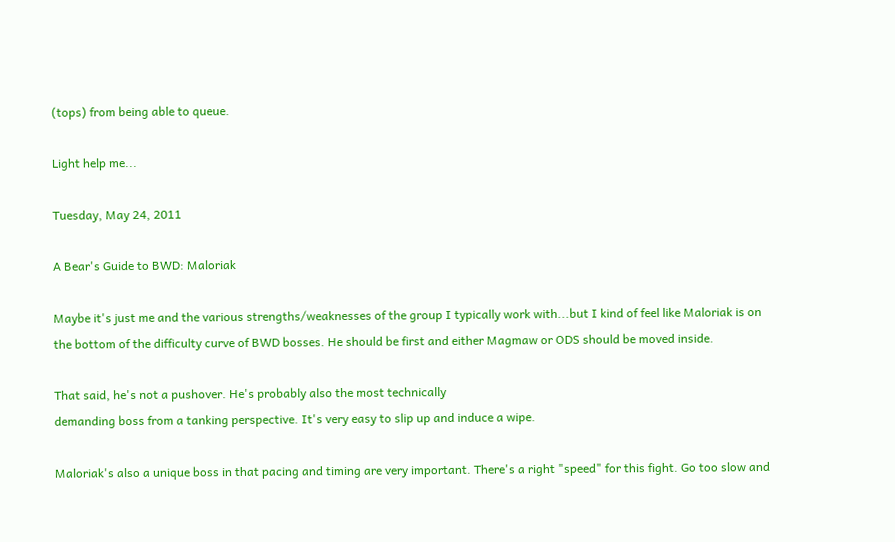(tops) from being able to queue.

Light help me...

Tuesday, May 24, 2011

A Bear's Guide to BWD: Maloriak

Maybe it's just me and the various strengths/weaknesses of the group I typically work with...but I kind of feel like Maloriak is on the bottom of the difficulty curve of BWD bosses. He should be first and either Magmaw or ODS should be moved inside.

That said, he's not a pushover. He's probably also the most technically
demanding boss from a tanking perspective. It's very easy to slip up and induce a wipe.

Maloriak's also a unique boss in that pacing and timing are very important. There's a right "speed" for this fight. Go too slow and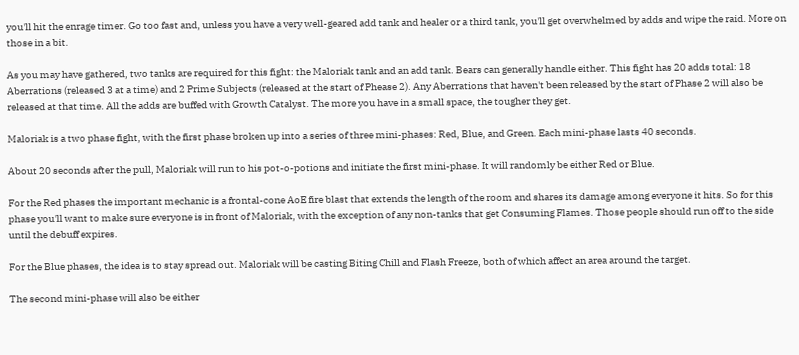you'll hit the enrage timer. Go too fast and, unless you have a very well-geared add tank and healer or a third tank, you'll get overwhelmed by adds and wipe the raid. More on those in a bit.

As you may have gathered, two tanks are required for this fight: the Maloriak tank and an add tank. Bears can generally handle either. This fight has 20 adds total: 18 Aberrations (released 3 at a time) and 2 Prime Subjects (released at the start of Phease 2). Any Aberrations that haven't been released by the start of Phase 2 will also be released at that time. All the adds are buffed with Growth Catalyst. The more you have in a small space, the tougher they get.

Maloriak is a two phase fight, with the first phase broken up into a series of three mini-phases: Red, Blue, and Green. Each mini-phase lasts 40 seconds.

About 20 seconds after the pull, Maloriak will run to his pot-o-potions and initiate the first mini-phase. It will randomly be either Red or Blue.

For the Red phases the important mechanic is a frontal-cone AoE fire blast that extends the length of the room and shares its damage among everyone it hits. So for this phase you'll want to make sure everyone is in front of Maloriak, with the exception of any non-tanks that get Consuming Flames. Those people should run off to the side until the debuff expires.

For the Blue phases, the idea is to stay spread out. Maloriak will be casting Biting Chill and Flash Freeze, both of which affect an area around the target.

The second mini-phase will also be either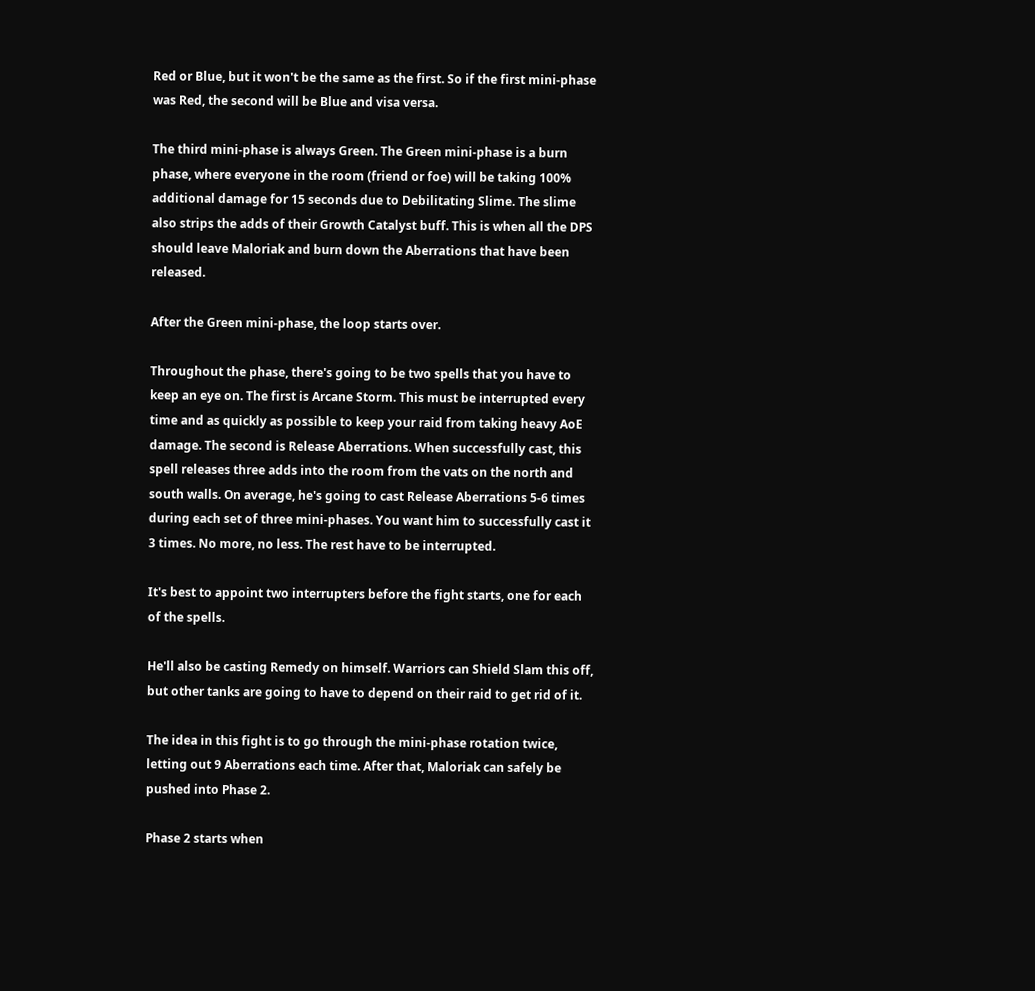Red or Blue, but it won't be the same as the first. So if the first mini-phase was Red, the second will be Blue and visa versa.

The third mini-phase is always Green. The Green mini-phase is a burn phase, where everyone in the room (friend or foe) will be taking 100% additional damage for 15 seconds due to Debilitating Slime. The slime also strips the adds of their Growth Catalyst buff. This is when all the DPS should leave Maloriak and burn down the Aberrations that have been released.

After the Green mini-phase, the loop starts over.

Throughout the phase, there's going to be two spells that you have to keep an eye on. The first is Arcane Storm. This must be interrupted every time and as quickly as possible to keep your raid from taking heavy AoE damage. The second is Release Aberrations. When successfully cast, this spell releases three adds into the room from the vats on the north and south walls. On average, he's going to cast Release Aberrations 5-6 times during each set of three mini-phases. You want him to successfully cast it 3 times. No more, no less. The rest have to be interrupted.

It's best to appoint two interrupters before the fight starts, one for each of the spells.

He'll also be casting Remedy on himself. Warriors can Shield Slam this off, but other tanks are going to have to depend on their raid to get rid of it.

The idea in this fight is to go through the mini-phase rotation twice, letting out 9 Aberrations each time. After that, Maloriak can safely be pushed into Phase 2.

Phase 2 starts when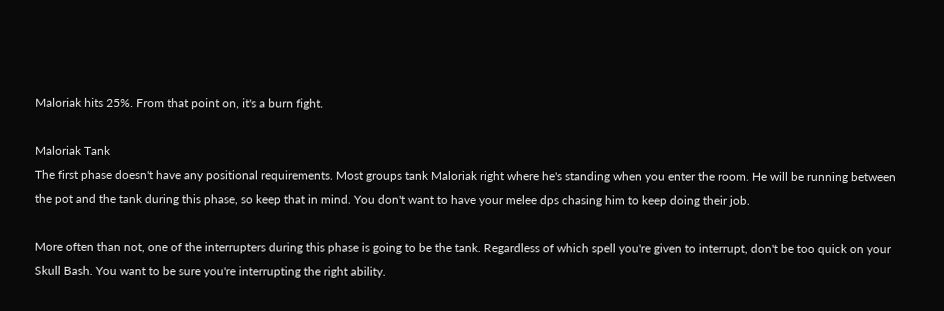Maloriak hits 25%. From that point on, it's a burn fight.

Maloriak Tank
The first phase doesn't have any positional requirements. Most groups tank Maloriak right where he's standing when you enter the room. He will be running between the pot and the tank during this phase, so keep that in mind. You don't want to have your melee dps chasing him to keep doing their job.

More often than not, one of the interrupters during this phase is going to be the tank. Regardless of which spell you're given to interrupt, don't be too quick on your Skull Bash. You want to be sure you're interrupting the right ability.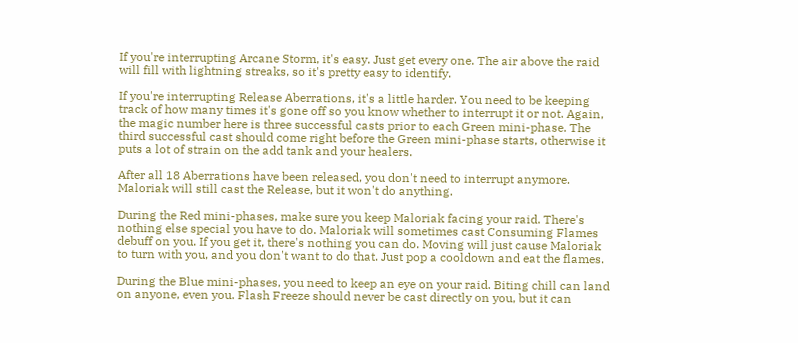If you're interrupting Arcane Storm, it's easy. Just get every one. The air above the raid will fill with lightning streaks, so it's pretty easy to identify.

If you're interrupting Release Aberrations, it's a little harder. You need to be keeping track of how many times it's gone off so you know whether to interrupt it or not. Again, the magic number here is three successful casts prior to each Green mini-phase. The third successful cast should come right before the Green mini-phase starts, otherwise it puts a lot of strain on the add tank and your healers.

After all 18 Aberrations have been released, you don't need to interrupt anymore. Maloriak will still cast the Release, but it won't do anything.

During the Red mini-phases, make sure you keep Maloriak facing your raid. There's nothing else special you have to do. Maloriak will sometimes cast Consuming Flames debuff on you. If you get it, there's nothing you can do. Moving will just cause Maloriak to turn with you, and you don't want to do that. Just pop a cooldown and eat the flames.

During the Blue mini-phases, you need to keep an eye on your raid. Biting chill can land on anyone, even you. Flash Freeze should never be cast directly on you, but it can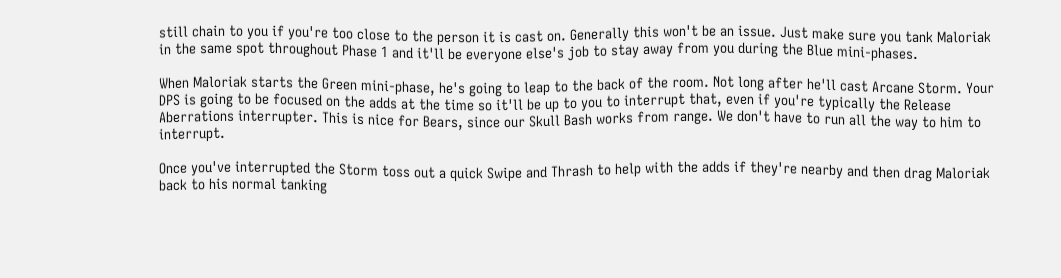still chain to you if you're too close to the person it is cast on. Generally this won't be an issue. Just make sure you tank Maloriak in the same spot throughout Phase 1 and it'll be everyone else's job to stay away from you during the Blue mini-phases.

When Maloriak starts the Green mini-phase, he's going to leap to the back of the room. Not long after he'll cast Arcane Storm. Your DPS is going to be focused on the adds at the time so it'll be up to you to interrupt that, even if you're typically the Release Aberrations interrupter. This is nice for Bears, since our Skull Bash works from range. We don't have to run all the way to him to interrupt.

Once you've interrupted the Storm toss out a quick Swipe and Thrash to help with the adds if they're nearby and then drag Maloriak back to his normal tanking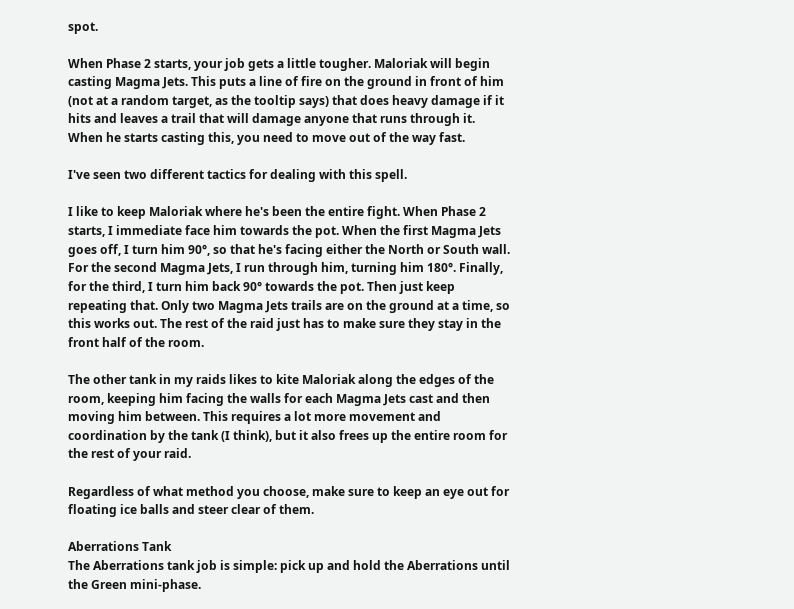spot.

When Phase 2 starts, your job gets a little tougher. Maloriak will begin casting Magma Jets. This puts a line of fire on the ground in front of him (not at a random target, as the tooltip says) that does heavy damage if it hits and leaves a trail that will damage anyone that runs through it. When he starts casting this, you need to move out of the way fast.

I've seen two different tactics for dealing with this spell.

I like to keep Maloriak where he's been the entire fight. When Phase 2 starts, I immediate face him towards the pot. When the first Magma Jets goes off, I turn him 90°, so that he's facing either the North or South wall. For the second Magma Jets, I run through him, turning him 180°. Finally, for the third, I turn him back 90° towards the pot. Then just keep repeating that. Only two Magma Jets trails are on the ground at a time, so this works out. The rest of the raid just has to make sure they stay in the front half of the room.

The other tank in my raids likes to kite Maloriak along the edges of the room, keeping him facing the walls for each Magma Jets cast and then moving him between. This requires a lot more movement and coordination by the tank (I think), but it also frees up the entire room for the rest of your raid.

Regardless of what method you choose, make sure to keep an eye out for floating ice balls and steer clear of them.

Aberrations Tank
The Aberrations tank job is simple: pick up and hold the Aberrations until the Green mini-phase.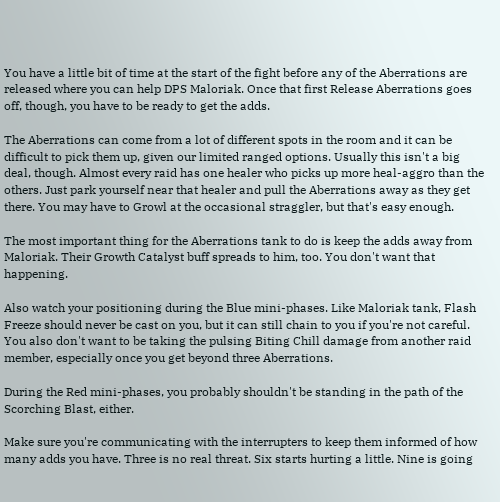You have a little bit of time at the start of the fight before any of the Aberrations are released where you can help DPS Maloriak. Once that first Release Aberrations goes off, though, you have to be ready to get the adds.

The Aberrations can come from a lot of different spots in the room and it can be difficult to pick them up, given our limited ranged options. Usually this isn't a big deal, though. Almost every raid has one healer who picks up more heal-aggro than the others. Just park yourself near that healer and pull the Aberrations away as they get there. You may have to Growl at the occasional straggler, but that's easy enough.

The most important thing for the Aberrations tank to do is keep the adds away from Maloriak. Their Growth Catalyst buff spreads to him, too. You don't want that happening.

Also watch your positioning during the Blue mini-phases. Like Maloriak tank, Flash Freeze should never be cast on you, but it can still chain to you if you're not careful. You also don't want to be taking the pulsing Biting Chill damage from another raid member, especially once you get beyond three Aberrations.

During the Red mini-phases, you probably shouldn't be standing in the path of the Scorching Blast, either.

Make sure you're communicating with the interrupters to keep them informed of how many adds you have. Three is no real threat. Six starts hurting a little. Nine is going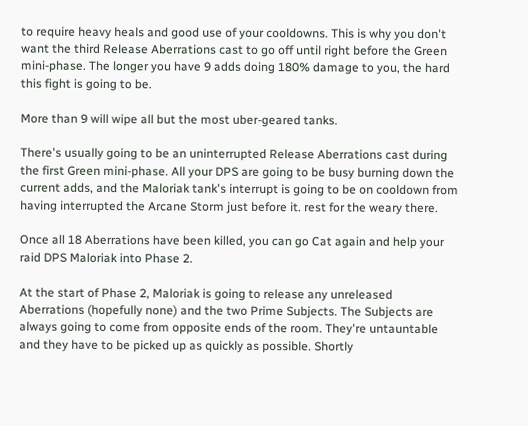to require heavy heals and good use of your cooldowns. This is why you don't want the third Release Aberrations cast to go off until right before the Green mini-phase. The longer you have 9 adds doing 180% damage to you, the hard this fight is going to be.

More than 9 will wipe all but the most uber-geared tanks.

There's usually going to be an uninterrupted Release Aberrations cast during the first Green mini-phase. All your DPS are going to be busy burning down the current adds, and the Maloriak tank's interrupt is going to be on cooldown from having interrupted the Arcane Storm just before it. rest for the weary there.

Once all 18 Aberrations have been killed, you can go Cat again and help your raid DPS Maloriak into Phase 2.

At the start of Phase 2, Maloriak is going to release any unreleased Aberrations (hopefully none) and the two Prime Subjects. The Subjects are always going to come from opposite ends of the room. They're untauntable and they have to be picked up as quickly as possible. Shortly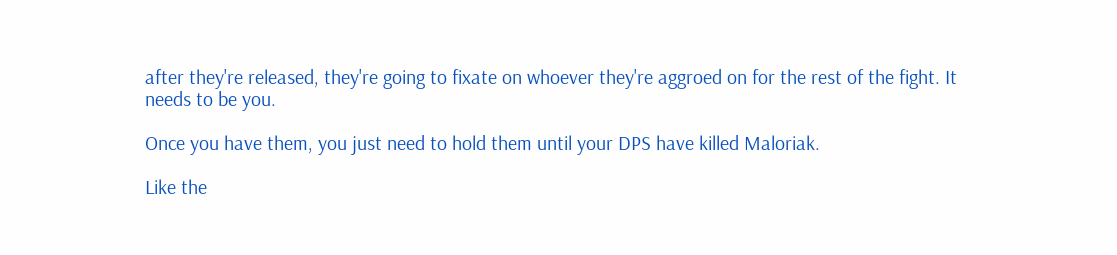after they're released, they're going to fixate on whoever they're aggroed on for the rest of the fight. It needs to be you.

Once you have them, you just need to hold them until your DPS have killed Maloriak.

Like the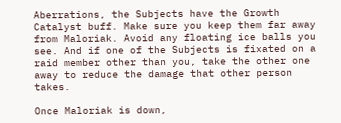Aberrations, the Subjects have the Growth Catalyst buff. Make sure you keep them far away from Maloriak. Avoid any floating ice balls you see. And if one of the Subjects is fixated on a raid member other than you, take the other one away to reduce the damage that other person takes.

Once Maloriak is down,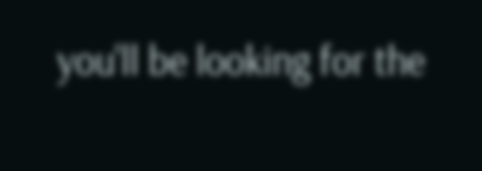you'll be looking for the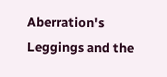Aberration's Leggings and the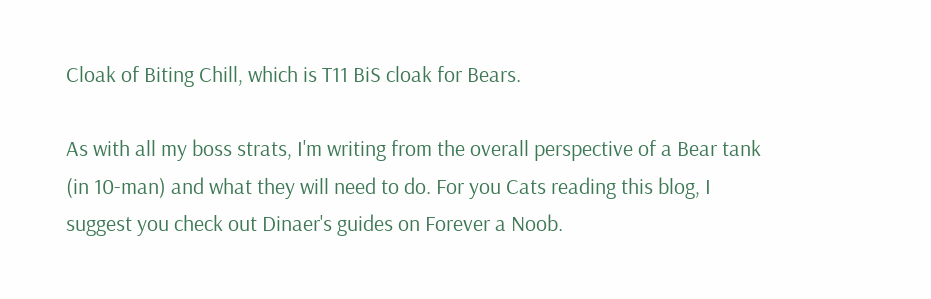Cloak of Biting Chill, which is T11 BiS cloak for Bears.

As with all my boss strats, I'm writing from the overall perspective of a Bear tank (in 10-man) and what they will need to do. For you Cats reading this blog, I suggest you check out Dinaer's guides on Forever a Noob.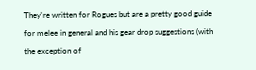They're written for Rogues but are a pretty good guide for melee in general and his gear drop suggestions (with the exception of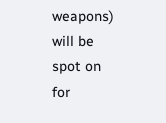weapons) will be spot on for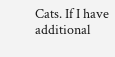Cats. If I have additional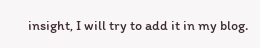insight, I will try to add it in my blog.